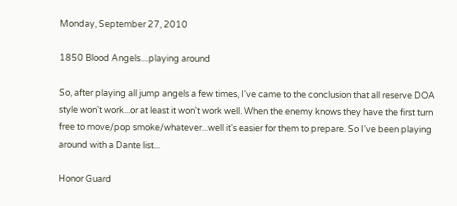Monday, September 27, 2010

1850 Blood Angels....playing around

So, after playing all jump angels a few times, I've came to the conclusion that all reserve DOA style won't work...or at least it won't work well. When the enemy knows they have the first turn free to move/pop smoke/whatever...well it's easier for them to prepare. So I've been playing around with a Dante list...

Honor Guard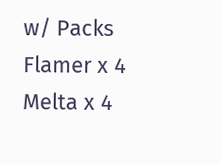w/ Packs
Flamer x 4
Melta x 4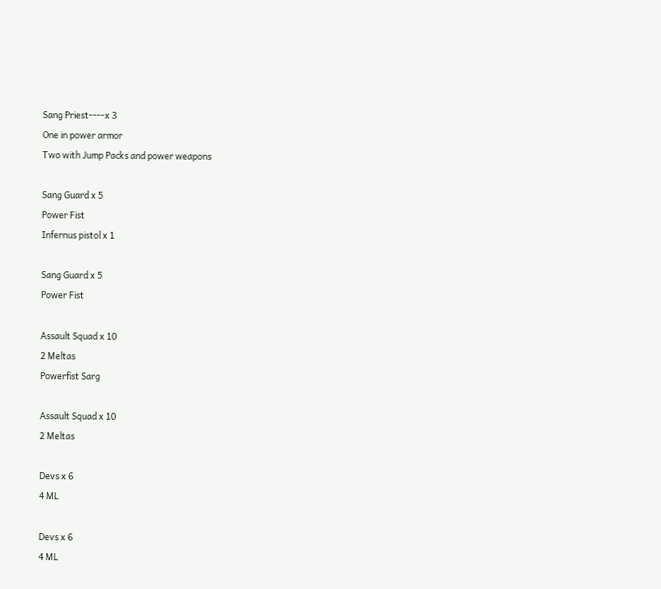Sang Priest----x 3
One in power armor
Two with Jump Packs and power weapons

Sang Guard x 5
Power Fist
Infernus pistol x 1

Sang Guard x 5
Power Fist

Assault Squad x 10
2 Meltas
Powerfist Sarg

Assault Squad x 10
2 Meltas

Devs x 6
4 ML

Devs x 6
4 ML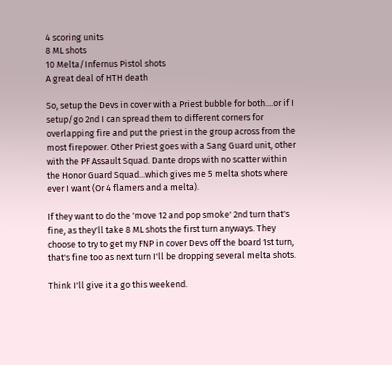4 scoring units
8 ML shots
10 Melta/Infernus Pistol shots
A great deal of HTH death

So, setup the Devs in cover with a Priest bubble for both....or if I setup/go 2nd I can spread them to different corners for overlapping fire and put the priest in the group across from the most firepower. Other Priest goes with a Sang Guard unit, other with the PF Assault Squad. Dante drops with no scatter within the Honor Guard Squad...which gives me 5 melta shots where ever I want (Or 4 flamers and a melta).

If they want to do the 'move 12 and pop smoke' 2nd turn that's fine, as they'll take 8 ML shots the first turn anyways. They choose to try to get my FNP in cover Devs off the board 1st turn, that's fine too as next turn I'll be dropping several melta shots.

Think I'll give it a go this weekend.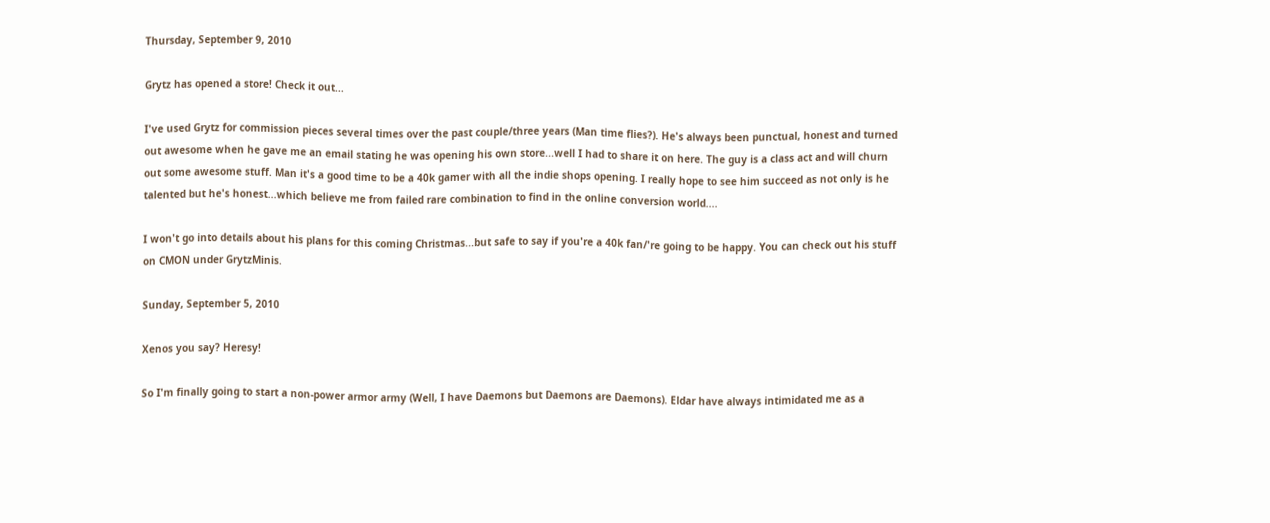Thursday, September 9, 2010

Grytz has opened a store! Check it out...

I've used Grytz for commission pieces several times over the past couple/three years (Man time flies?). He's always been punctual, honest and turned out awesome when he gave me an email stating he was opening his own store...well I had to share it on here. The guy is a class act and will churn out some awesome stuff. Man it's a good time to be a 40k gamer with all the indie shops opening. I really hope to see him succeed as not only is he talented but he's honest...which believe me from failed rare combination to find in the online conversion world....

I won't go into details about his plans for this coming Christmas...but safe to say if you're a 40k fan/'re going to be happy. You can check out his stuff on CMON under GrytzMinis.

Sunday, September 5, 2010

Xenos you say? Heresy!

So I'm finally going to start a non-power armor army (Well, I have Daemons but Daemons are Daemons). Eldar have always intimidated me as a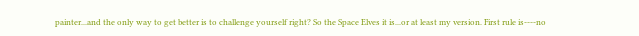painter...and the only way to get better is to challenge yourself right? So the Space Elves it is...or at least my version. First rule is----no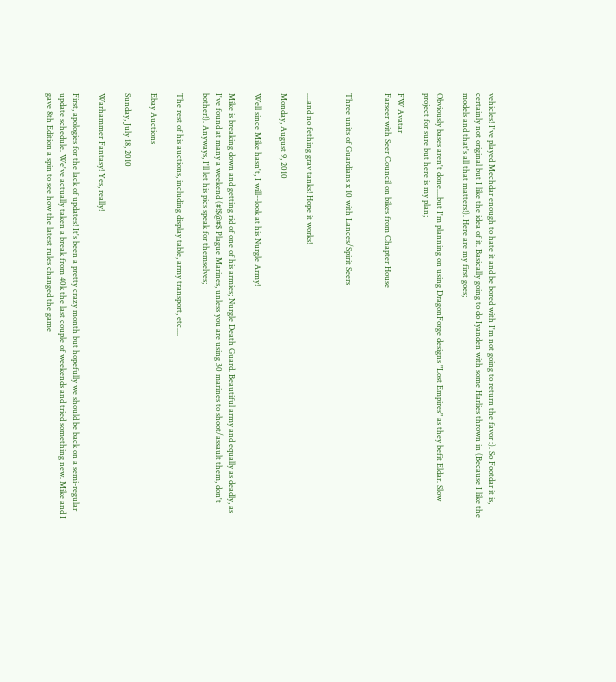vehicles! I've played Mechdar enough to hate it and be bored with I'm not going to return the favor :). So Footdar it is, certainly not original but I like the idea of it. Basically going to do Iyanden with some Harlies thrown in (Because I like the models and that's all that matters!). Here are my first goes;

Obviously bases aren't done....but I'm planning on using DragonForge designs "Lost Empires" as they befit Eldar. Slow project for sure but here is my plan;

FW Avatar
Farseer with Seer Council on bikes from Chapter House


Three units of Guardians x 10 with Lances/Spirit Seers


....and no fething grav tanks! Hope it works!

Monday, August 9, 2010

Well since Mike hasn't, I will--look at his Nurgle Army!

Mike is breaking down and getting rid of one of his armies; Nurgle Death Guard. Beautiful army and equally as deadly, as I've found at many a weekend (#!$@#$ Plague Marines, unless you are using 30 marines to shoot/assault them, don't bother!). Anyways, I'll let his pics speak for themselves;

The rest of his auctions, including display table, army transport, etc....

Ebay Auctions

Sunday, July 18, 2010

Warhammer Fantasy! Yes, really!

First, apologies for the lack of updates! It's been a pretty crazy month but hopefully we should be back on a semi-regular update schedule. We've actually taken a break from 40k the last couple of weekends and tried something new. Mike and I gave 8th Edition a spin to see how the latest rules changed the game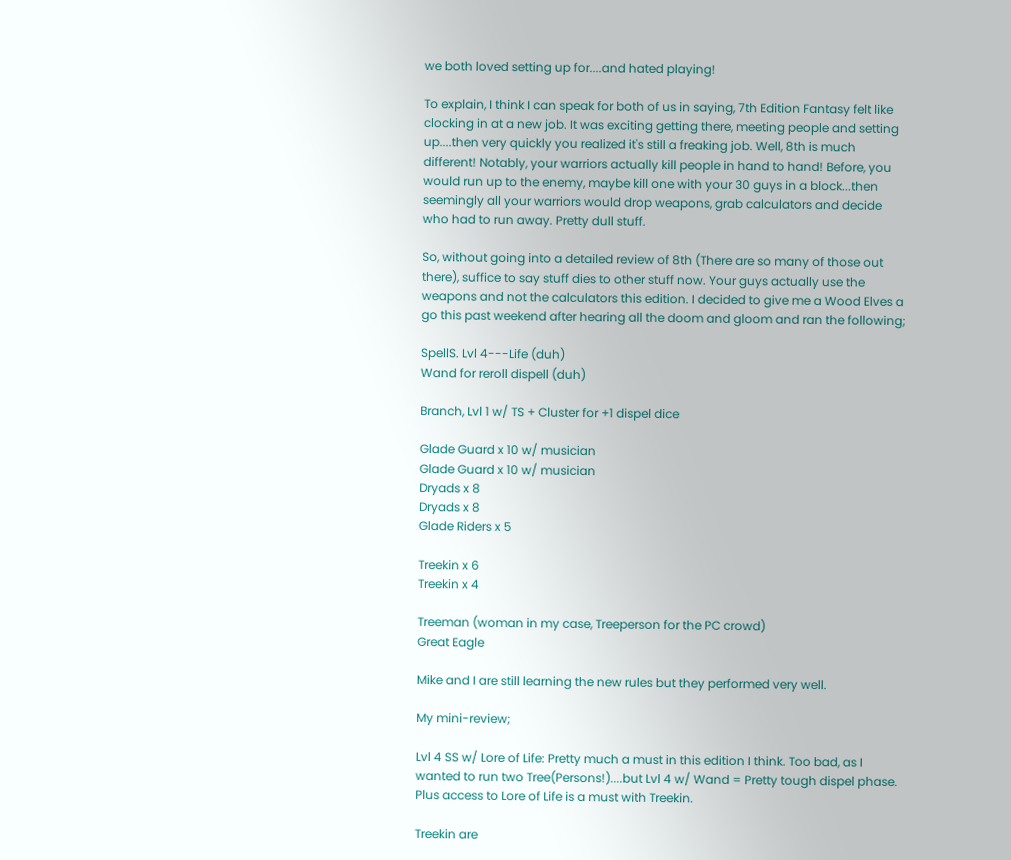we both loved setting up for....and hated playing!

To explain, I think I can speak for both of us in saying, 7th Edition Fantasy felt like clocking in at a new job. It was exciting getting there, meeting people and setting up....then very quickly you realized it's still a freaking job. Well, 8th is much different! Notably, your warriors actually kill people in hand to hand! Before, you would run up to the enemy, maybe kill one with your 30 guys in a block...then seemingly all your warriors would drop weapons, grab calculators and decide who had to run away. Pretty dull stuff.

So, without going into a detailed review of 8th (There are so many of those out there), suffice to say stuff dies to other stuff now. Your guys actually use the weapons and not the calculators this edition. I decided to give me a Wood Elves a go this past weekend after hearing all the doom and gloom and ran the following;

SpellS. Lvl 4---Life (duh)
Wand for reroll dispell (duh)

Branch, Lvl 1 w/ TS + Cluster for +1 dispel dice

Glade Guard x 10 w/ musician
Glade Guard x 10 w/ musician
Dryads x 8
Dryads x 8
Glade Riders x 5

Treekin x 6
Treekin x 4

Treeman (woman in my case, Treeperson for the PC crowd)
Great Eagle

Mike and I are still learning the new rules but they performed very well.

My mini-review;

Lvl 4 SS w/ Lore of Life: Pretty much a must in this edition I think. Too bad, as I wanted to run two Tree(Persons!)....but Lvl 4 w/ Wand = Pretty tough dispel phase. Plus access to Lore of Life is a must with Treekin.

Treekin are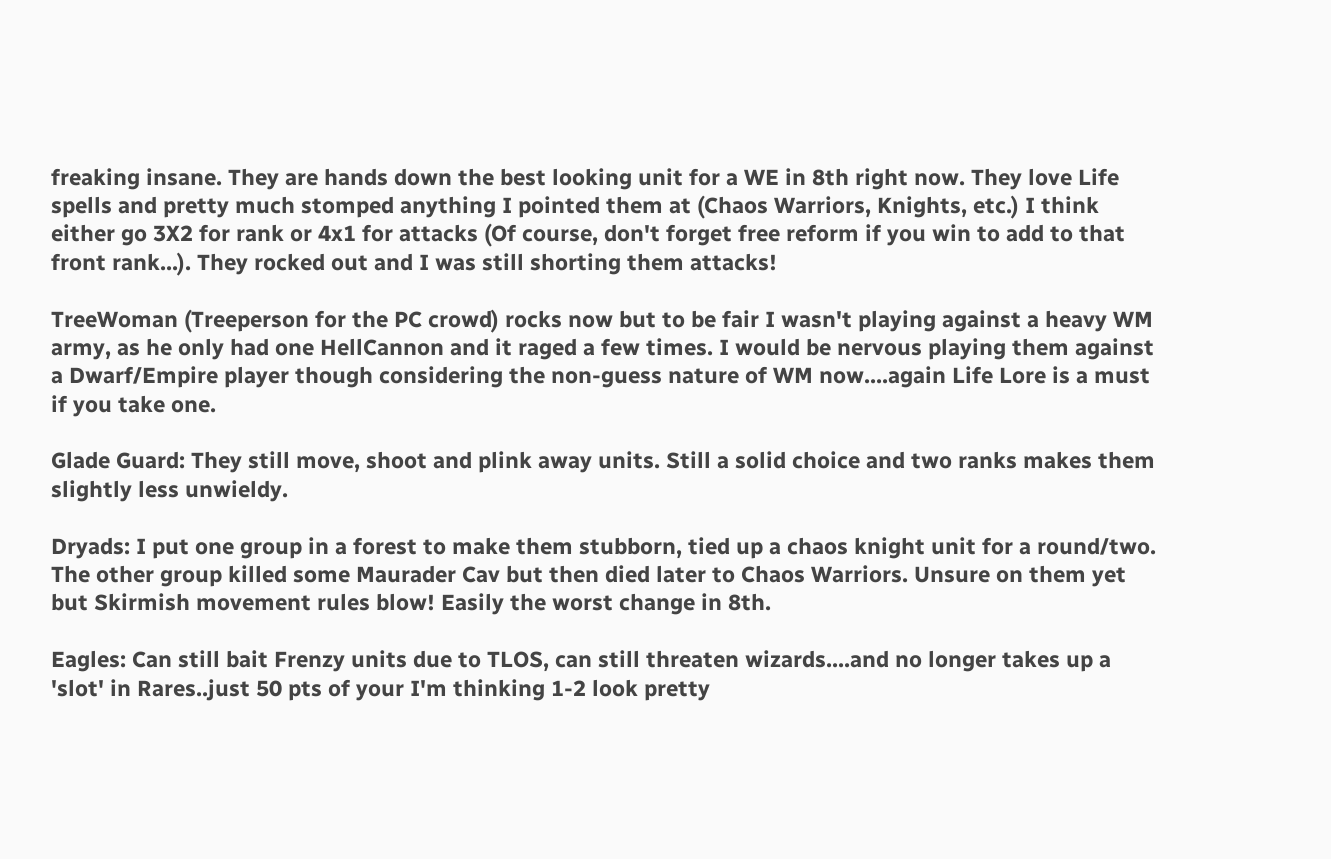freaking insane. They are hands down the best looking unit for a WE in 8th right now. They love Life spells and pretty much stomped anything I pointed them at (Chaos Warriors, Knights, etc.) I think either go 3X2 for rank or 4x1 for attacks (Of course, don't forget free reform if you win to add to that front rank...). They rocked out and I was still shorting them attacks!

TreeWoman (Treeperson for the PC crowd) rocks now but to be fair I wasn't playing against a heavy WM army, as he only had one HellCannon and it raged a few times. I would be nervous playing them against a Dwarf/Empire player though considering the non-guess nature of WM now....again Life Lore is a must if you take one.

Glade Guard: They still move, shoot and plink away units. Still a solid choice and two ranks makes them slightly less unwieldy.

Dryads: I put one group in a forest to make them stubborn, tied up a chaos knight unit for a round/two. The other group killed some Maurader Cav but then died later to Chaos Warriors. Unsure on them yet but Skirmish movement rules blow! Easily the worst change in 8th.

Eagles: Can still bait Frenzy units due to TLOS, can still threaten wizards....and no longer takes up a 'slot' in Rares..just 50 pts of your I'm thinking 1-2 look pretty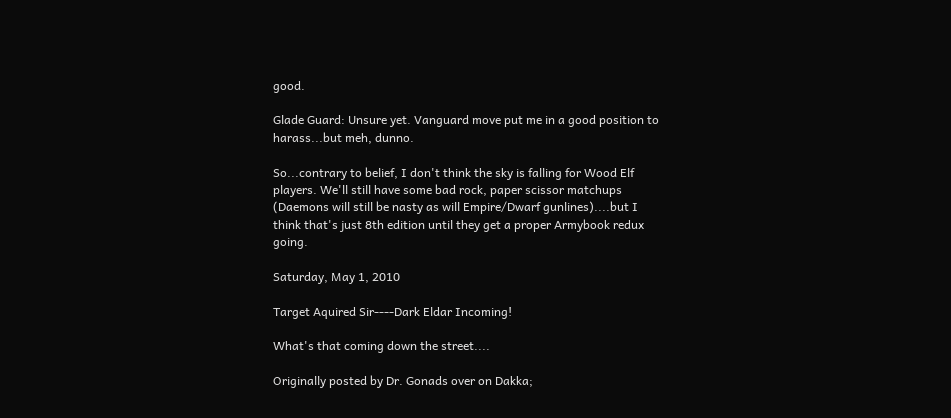good.

Glade Guard: Unsure yet. Vanguard move put me in a good position to harass...but meh, dunno.

So...contrary to belief, I don't think the sky is falling for Wood Elf players. We'll still have some bad rock, paper scissor matchups (Daemons will still be nasty as will Empire/Dwarf gunlines)....but I think that's just 8th edition until they get a proper Armybook redux going.

Saturday, May 1, 2010

Target Aquired Sir----Dark Eldar Incoming!

What's that coming down the street....

Originally posted by Dr. Gonads over on Dakka;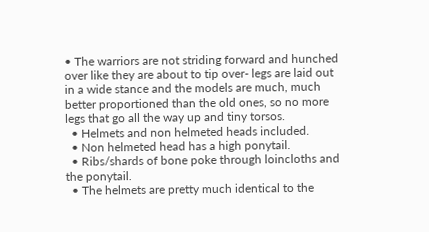• The warriors are not striding forward and hunched over like they are about to tip over- legs are laid out in a wide stance and the models are much, much better proportioned than the old ones, so no more legs that go all the way up and tiny torsos.
  • Helmets and non helmeted heads included.
  • Non helmeted head has a high ponytail.
  • Ribs/shards of bone poke through loincloths and the ponytail.
  • The helmets are pretty much identical to the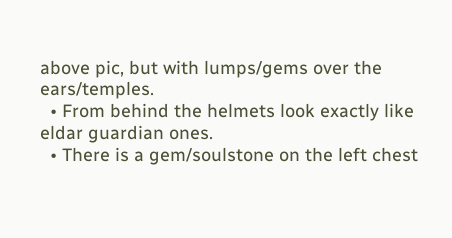above pic, but with lumps/gems over the ears/temples.
  • From behind the helmets look exactly like eldar guardian ones.
  • There is a gem/soulstone on the left chest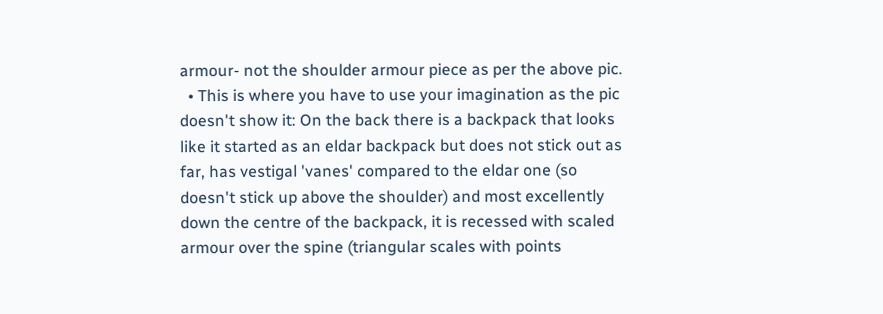armour- not the shoulder armour piece as per the above pic.
  • This is where you have to use your imagination as the pic doesn't show it: On the back there is a backpack that looks like it started as an eldar backpack but does not stick out as far, has vestigal 'vanes' compared to the eldar one (so doesn't stick up above the shoulder) and most excellently down the centre of the backpack, it is recessed with scaled armour over the spine (triangular scales with points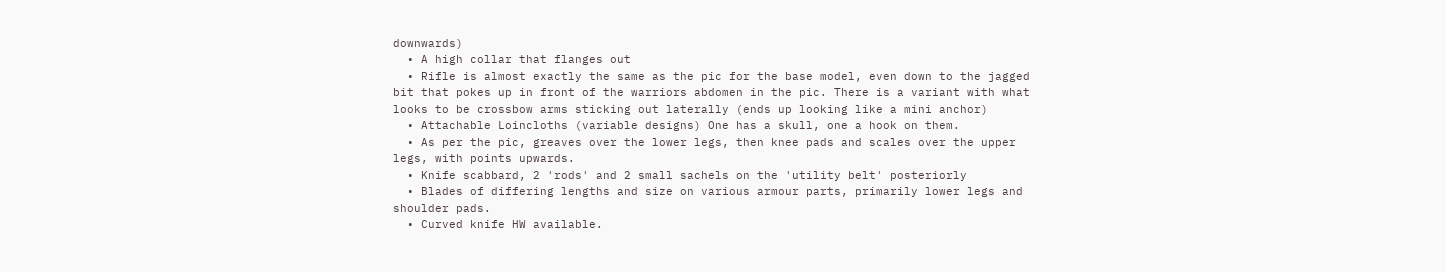downwards)
  • A high collar that flanges out
  • Rifle is almost exactly the same as the pic for the base model, even down to the jagged bit that pokes up in front of the warriors abdomen in the pic. There is a variant with what looks to be crossbow arms sticking out laterally (ends up looking like a mini anchor)
  • Attachable Loincloths (variable designs) One has a skull, one a hook on them.
  • As per the pic, greaves over the lower legs, then knee pads and scales over the upper legs, with points upwards.
  • Knife scabbard, 2 'rods' and 2 small sachels on the 'utility belt' posteriorly
  • Blades of differing lengths and size on various armour parts, primarily lower legs and shoulder pads.
  • Curved knife HW available.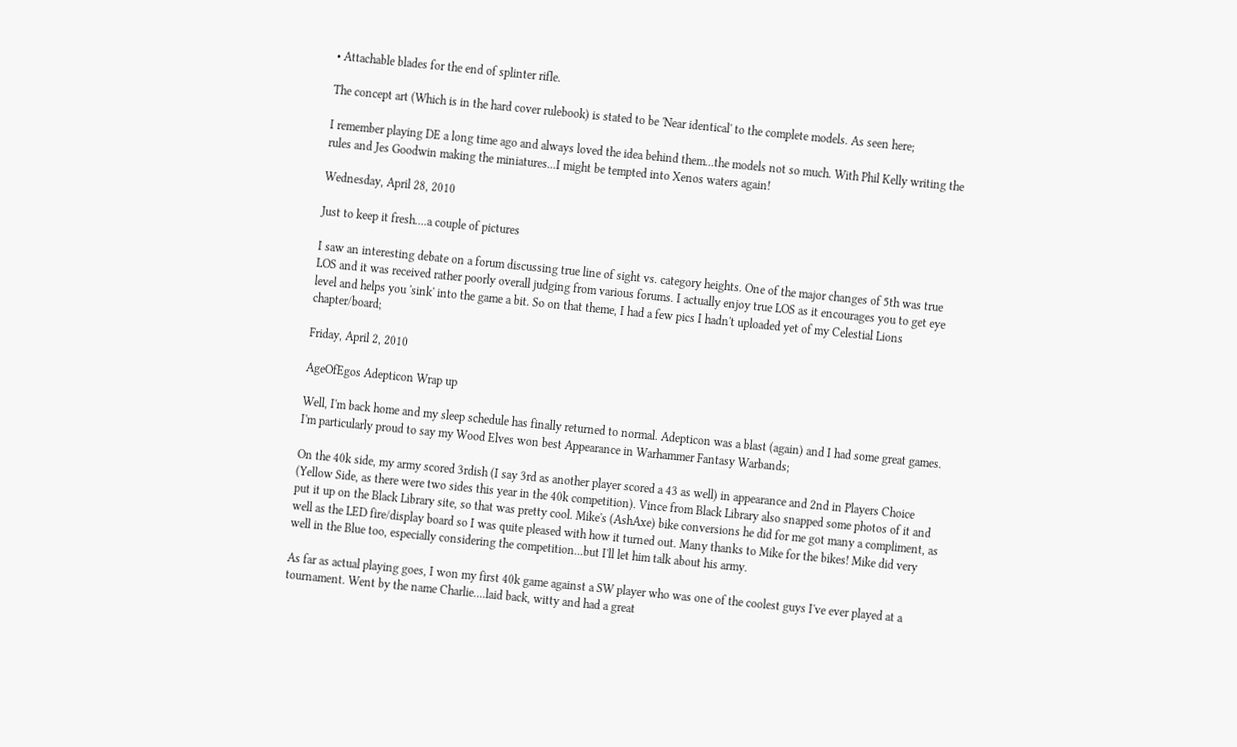• Attachable blades for the end of splinter rifle.

The concept art (Which is in the hard cover rulebook) is stated to be 'Near identical' to the complete models. As seen here;

I remember playing DE a long time ago and always loved the idea behind them...the models not so much. With Phil Kelly writing the rules and Jes Goodwin making the miniatures...I might be tempted into Xenos waters again!

Wednesday, April 28, 2010

Just to keep it fresh....a couple of pictures

I saw an interesting debate on a forum discussing true line of sight vs. category heights. One of the major changes of 5th was true LOS and it was received rather poorly overall judging from various forums. I actually enjoy true LOS as it encourages you to get eye level and helps you 'sink' into the game a bit. So on that theme, I had a few pics I hadn't uploaded yet of my Celestial Lions chapter/board;

Friday, April 2, 2010

AgeOfEgos Adepticon Wrap up

Well, I'm back home and my sleep schedule has finally returned to normal. Adepticon was a blast (again) and I had some great games. I'm particularly proud to say my Wood Elves won best Appearance in Warhammer Fantasy Warbands;

On the 40k side, my army scored 3rdish (I say 3rd as another player scored a 43 as well) in appearance and 2nd in Players Choice (Yellow Side, as there were two sides this year in the 40k competition). Vince from Black Library also snapped some photos of it and put it up on the Black Library site, so that was pretty cool. Mike's (AshAxe) bike conversions he did for me got many a compliment, as well as the LED fire/display board so I was quite pleased with how it turned out. Many thanks to Mike for the bikes! Mike did very well in the Blue too, especially considering the competition...but I'll let him talk about his army.

As far as actual playing goes, I won my first 40k game against a SW player who was one of the coolest guys I've ever played at a tournament. Went by the name Charlie....laid back, witty and had a great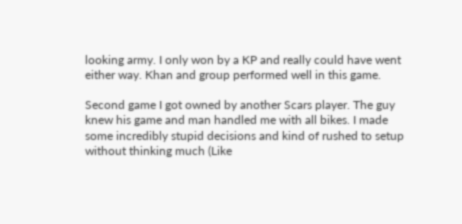looking army. I only won by a KP and really could have went either way. Khan and group performed well in this game.

Second game I got owned by another Scars player. The guy knew his game and man handled me with all bikes. I made some incredibly stupid decisions and kind of rushed to setup without thinking much (Like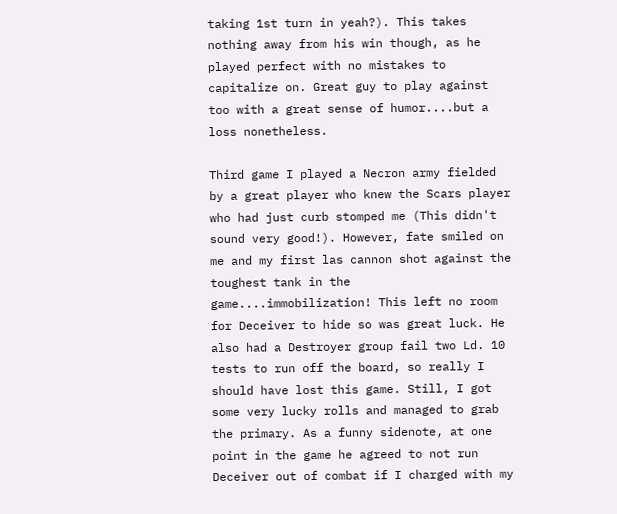taking 1st turn in yeah?). This takes nothing away from his win though, as he played perfect with no mistakes to capitalize on. Great guy to play against too with a great sense of humor....but a loss nonetheless.

Third game I played a Necron army fielded by a great player who knew the Scars player who had just curb stomped me (This didn't sound very good!). However, fate smiled on me and my first las cannon shot against the toughest tank in the game....immobilization! This left no room for Deceiver to hide so was great luck. He also had a Destroyer group fail two Ld. 10 tests to run off the board, so really I should have lost this game. Still, I got some very lucky rolls and managed to grab the primary. As a funny sidenote, at one point in the game he agreed to not run Deceiver out of combat if I charged with my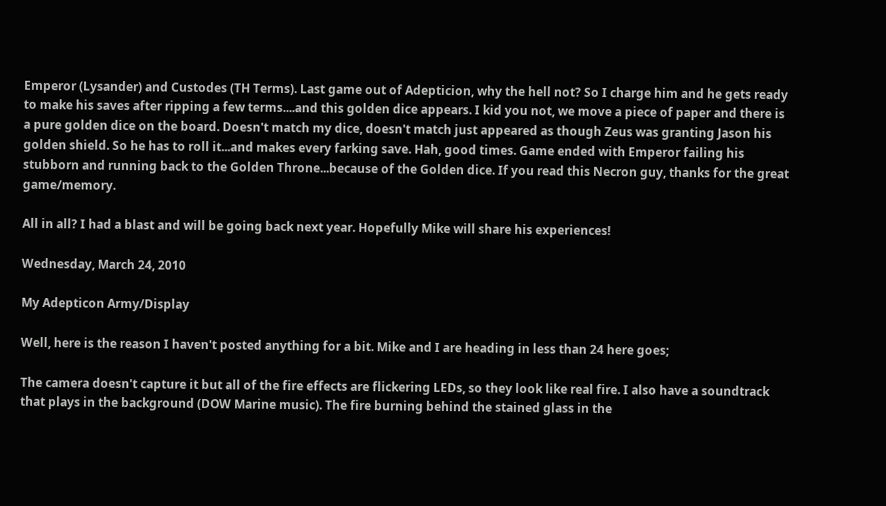Emperor (Lysander) and Custodes (TH Terms). Last game out of Adepticion, why the hell not? So I charge him and he gets ready to make his saves after ripping a few terms....and this golden dice appears. I kid you not, we move a piece of paper and there is a pure golden dice on the board. Doesn't match my dice, doesn't match just appeared as though Zeus was granting Jason his golden shield. So he has to roll it...and makes every farking save. Hah, good times. Game ended with Emperor failing his stubborn and running back to the Golden Throne...because of the Golden dice. If you read this Necron guy, thanks for the great game/memory.

All in all? I had a blast and will be going back next year. Hopefully Mike will share his experiences!

Wednesday, March 24, 2010

My Adepticon Army/Display

Well, here is the reason I haven't posted anything for a bit. Mike and I are heading in less than 24 here goes;

The camera doesn't capture it but all of the fire effects are flickering LEDs, so they look like real fire. I also have a soundtrack that plays in the background (DOW Marine music). The fire burning behind the stained glass in the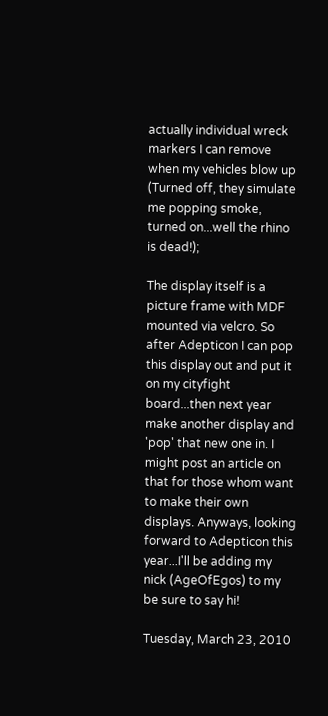actually individual wreck markers I can remove when my vehicles blow up (Turned off, they simulate me popping smoke, turned on...well the rhino is dead!);

The display itself is a picture frame with MDF mounted via velcro. So after Adepticon I can pop this display out and put it on my cityfight board...then next year make another display and 'pop' that new one in. I might post an article on that for those whom want to make their own displays. Anyways, looking forward to Adepticon this year...I'll be adding my nick (AgeOfEgos) to my be sure to say hi!

Tuesday, March 23, 2010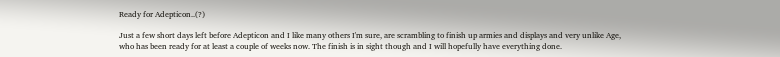Ready for Adepticon..(?)

Just a few short days left before Adepticon and I like many others I'm sure, are scrambling to finish up armies and displays and very unlike Age, who has been ready for at least a couple of weeks now. The finish is in sight though and I will hopefully have everything done.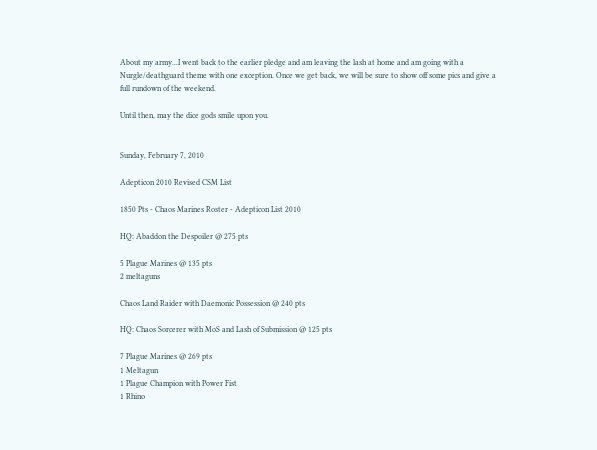About my army...I went back to the earlier pledge and am leaving the lash at home and am going with a Nurgle/deathguard theme with one exception. Once we get back, we will be sure to show off some pics and give a full rundown of the weekend.

Until then, may the dice gods smile upon you.


Sunday, February 7, 2010

Adepticon 2010 Revised CSM List

1850 Pts - Chaos Marines Roster - Adepticon List 2010

HQ: Abaddon the Despoiler @ 275 pts

5 Plague Marines @ 135 pts
2 meltaguns

Chaos Land Raider with Daemonic Possession @ 240 pts

HQ: Chaos Sorcerer with MoS and Lash of Submission @ 125 pts

7 Plague Marines @ 269 pts
1 Meltagun
1 Plague Champion with Power Fist
1 Rhino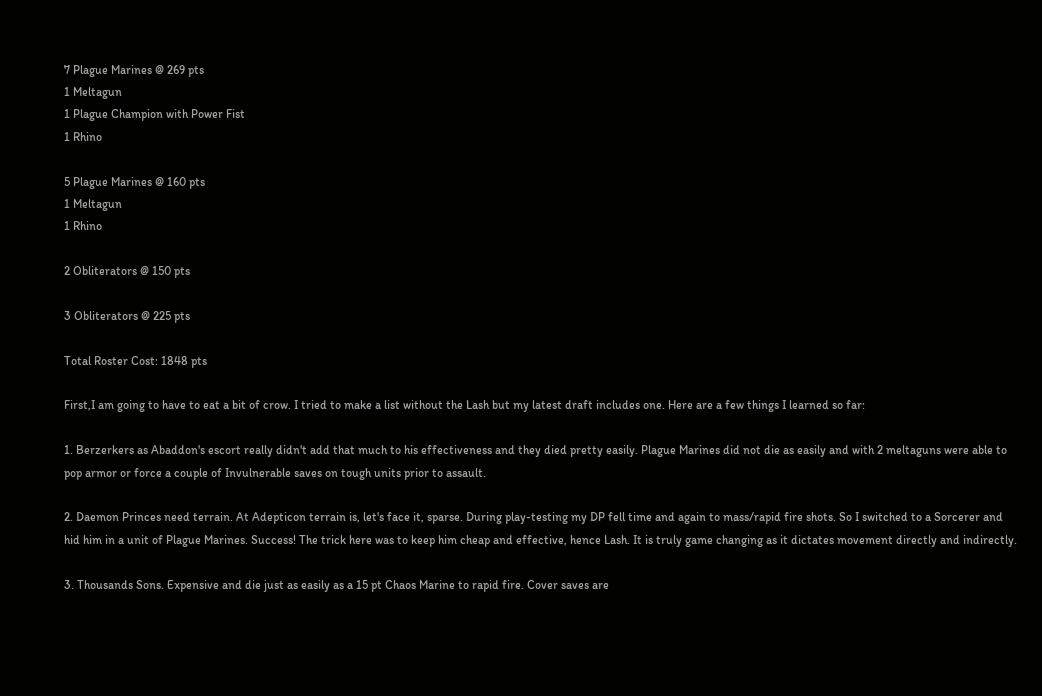7 Plague Marines @ 269 pts
1 Meltagun
1 Plague Champion with Power Fist
1 Rhino

5 Plague Marines @ 160 pts
1 Meltagun
1 Rhino

2 Obliterators @ 150 pts

3 Obliterators @ 225 pts

Total Roster Cost: 1848 pts

First,I am going to have to eat a bit of crow. I tried to make a list without the Lash but my latest draft includes one. Here are a few things I learned so far:

1. Berzerkers as Abaddon's escort really didn't add that much to his effectiveness and they died pretty easily. Plague Marines did not die as easily and with 2 meltaguns were able to pop armor or force a couple of Invulnerable saves on tough units prior to assault.

2. Daemon Princes need terrain. At Adepticon terrain is, let's face it, sparse. During play-testing my DP fell time and again to mass/rapid fire shots. So I switched to a Sorcerer and hid him in a unit of Plague Marines. Success! The trick here was to keep him cheap and effective, hence Lash. It is truly game changing as it dictates movement directly and indirectly.

3. Thousands Sons. Expensive and die just as easily as a 15 pt Chaos Marine to rapid fire. Cover saves are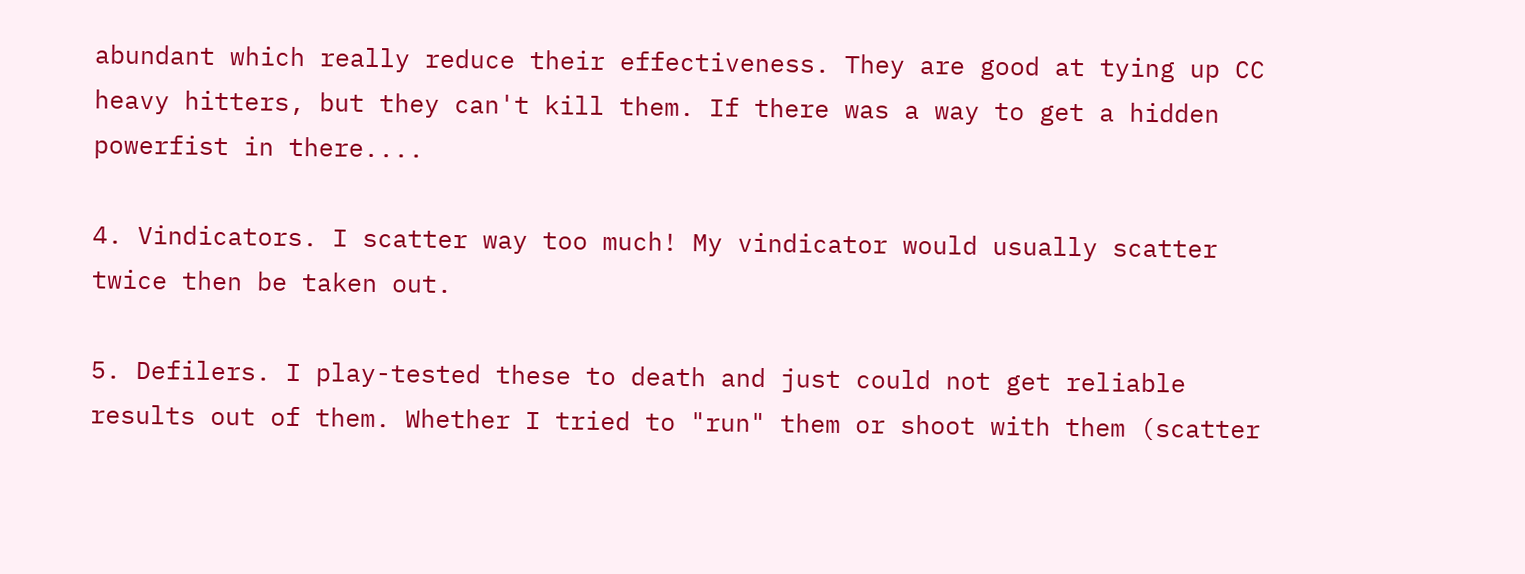abundant which really reduce their effectiveness. They are good at tying up CC heavy hitters, but they can't kill them. If there was a way to get a hidden powerfist in there....

4. Vindicators. I scatter way too much! My vindicator would usually scatter twice then be taken out.

5. Defilers. I play-tested these to death and just could not get reliable results out of them. Whether I tried to "run" them or shoot with them (scatter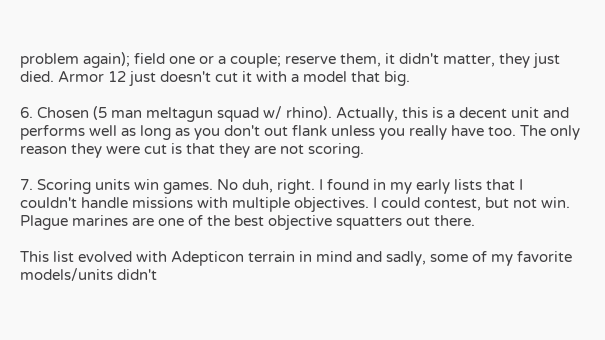problem again); field one or a couple; reserve them, it didn't matter, they just died. Armor 12 just doesn't cut it with a model that big.

6. Chosen (5 man meltagun squad w/ rhino). Actually, this is a decent unit and performs well as long as you don't out flank unless you really have too. The only reason they were cut is that they are not scoring.

7. Scoring units win games. No duh, right. I found in my early lists that I couldn't handle missions with multiple objectives. I could contest, but not win. Plague marines are one of the best objective squatters out there.

This list evolved with Adepticon terrain in mind and sadly, some of my favorite models/units didn't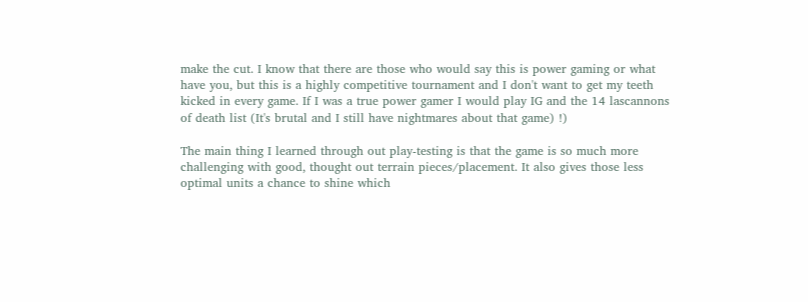make the cut. I know that there are those who would say this is power gaming or what have you, but this is a highly competitive tournament and I don't want to get my teeth kicked in every game. If I was a true power gamer I would play IG and the 14 lascannons of death list (It's brutal and I still have nightmares about that game) !)

The main thing I learned through out play-testing is that the game is so much more challenging with good, thought out terrain pieces/placement. It also gives those less optimal units a chance to shine which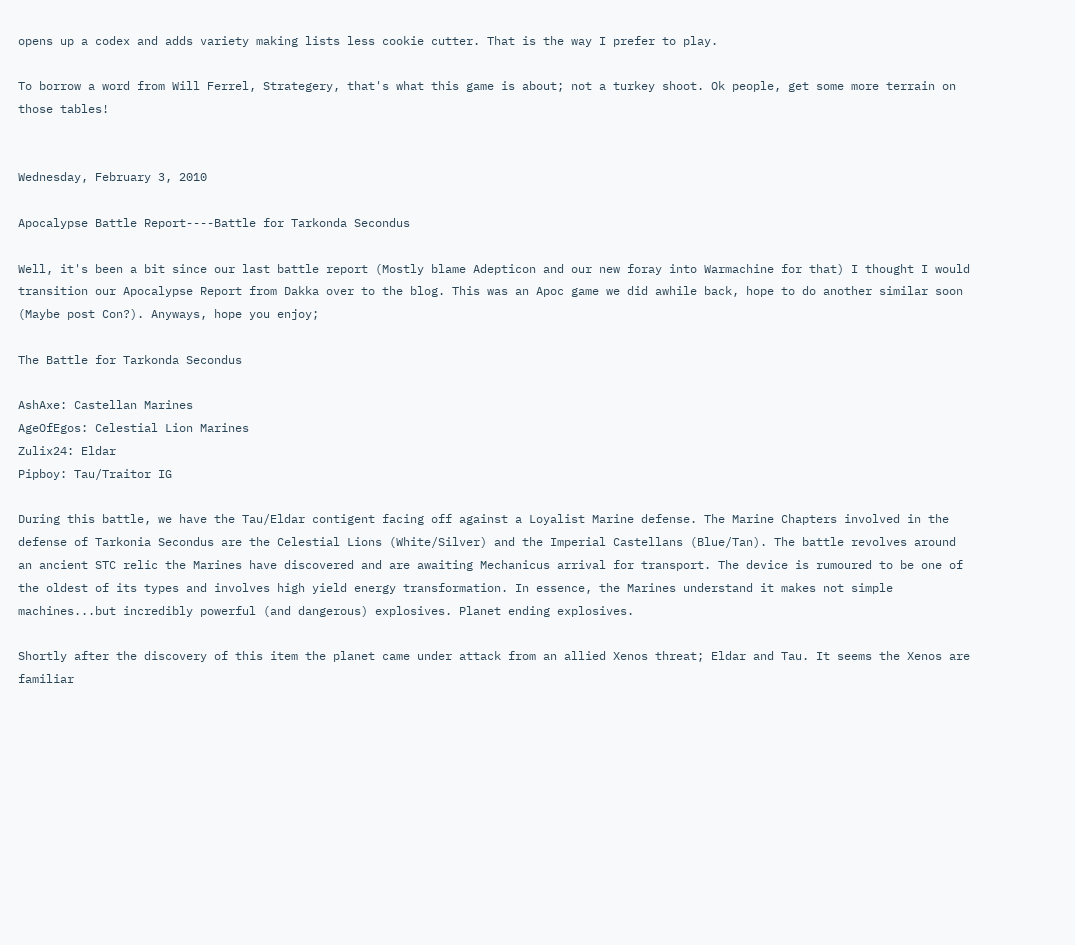opens up a codex and adds variety making lists less cookie cutter. That is the way I prefer to play.

To borrow a word from Will Ferrel, Strategery, that's what this game is about; not a turkey shoot. Ok people, get some more terrain on those tables!


Wednesday, February 3, 2010

Apocalypse Battle Report----Battle for Tarkonda Secondus

Well, it's been a bit since our last battle report (Mostly blame Adepticon and our new foray into Warmachine for that) I thought I would transition our Apocalypse Report from Dakka over to the blog. This was an Apoc game we did awhile back, hope to do another similar soon (Maybe post Con?). Anyways, hope you enjoy;

The Battle for Tarkonda Secondus

AshAxe: Castellan Marines
AgeOfEgos: Celestial Lion Marines
Zulix24: Eldar
Pipboy: Tau/Traitor IG

During this battle, we have the Tau/Eldar contigent facing off against a Loyalist Marine defense. The Marine Chapters involved in the defense of Tarkonia Secondus are the Celestial Lions (White/Silver) and the Imperial Castellans (Blue/Tan). The battle revolves around an ancient STC relic the Marines have discovered and are awaiting Mechanicus arrival for transport. The device is rumoured to be one of the oldest of its types and involves high yield energy transformation. In essence, the Marines understand it makes not simple machines...but incredibly powerful (and dangerous) explosives. Planet ending explosives.

Shortly after the discovery of this item the planet came under attack from an allied Xenos threat; Eldar and Tau. It seems the Xenos are familiar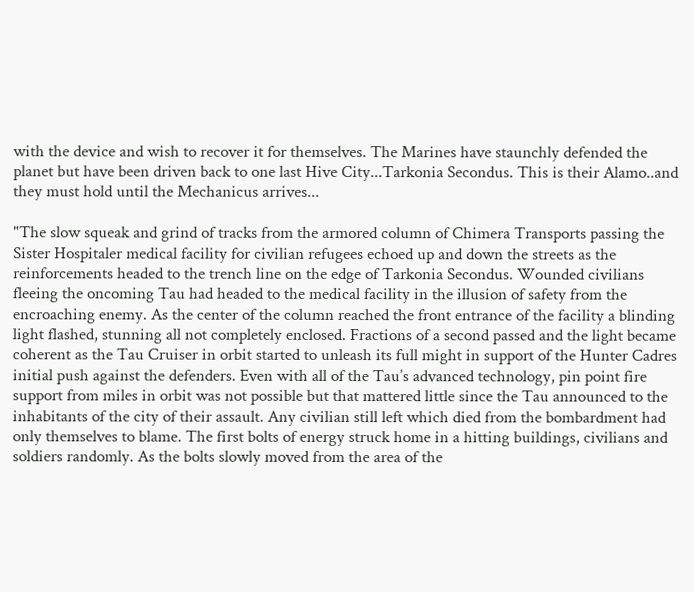with the device and wish to recover it for themselves. The Marines have staunchly defended the planet but have been driven back to one last Hive City...Tarkonia Secondus. This is their Alamo..and they must hold until the Mechanicus arrives...

"The slow squeak and grind of tracks from the armored column of Chimera Transports passing the Sister Hospitaler medical facility for civilian refugees echoed up and down the streets as the reinforcements headed to the trench line on the edge of Tarkonia Secondus. Wounded civilians fleeing the oncoming Tau had headed to the medical facility in the illusion of safety from the encroaching enemy. As the center of the column reached the front entrance of the facility a blinding light flashed, stunning all not completely enclosed. Fractions of a second passed and the light became coherent as the Tau Cruiser in orbit started to unleash its full might in support of the Hunter Cadres initial push against the defenders. Even with all of the Tau’s advanced technology, pin point fire support from miles in orbit was not possible but that mattered little since the Tau announced to the inhabitants of the city of their assault. Any civilian still left which died from the bombardment had only themselves to blame. The first bolts of energy struck home in a hitting buildings, civilians and soldiers randomly. As the bolts slowly moved from the area of the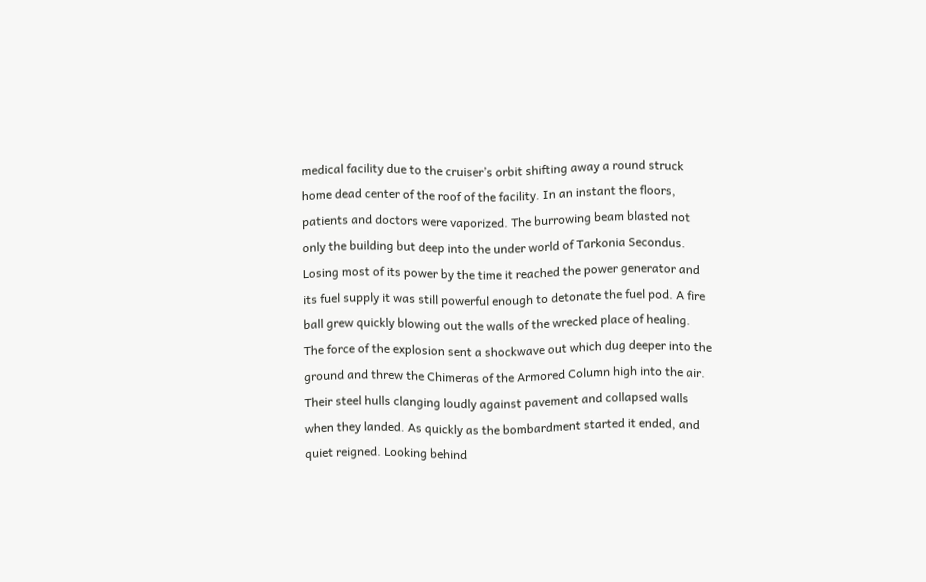medical facility due to the cruiser’s orbit shifting away a round struck home dead center of the roof of the facility. In an instant the floors, patients and doctors were vaporized. The burrowing beam blasted not only the building but deep into the under world of Tarkonia Secondus. Losing most of its power by the time it reached the power generator and its fuel supply it was still powerful enough to detonate the fuel pod. A fire ball grew quickly blowing out the walls of the wrecked place of healing. The force of the explosion sent a shockwave out which dug deeper into the ground and threw the Chimeras of the Armored Column high into the air. Their steel hulls clanging loudly against pavement and collapsed walls when they landed. As quickly as the bombardment started it ended, and quiet reigned. Looking behind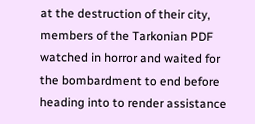at the destruction of their city, members of the Tarkonian PDF watched in horror and waited for the bombardment to end before heading into to render assistance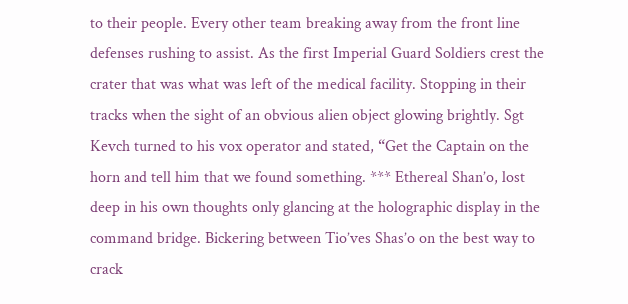to their people. Every other team breaking away from the front line defenses rushing to assist. As the first Imperial Guard Soldiers crest the crater that was what was left of the medical facility. Stopping in their tracks when the sight of an obvious alien object glowing brightly. Sgt Kevch turned to his vox operator and stated, “Get the Captain on the horn and tell him that we found something. *** Ethereal Shan’o, lost deep in his own thoughts only glancing at the holographic display in the command bridge. Bickering between Tio’ves Shas’o on the best way to crack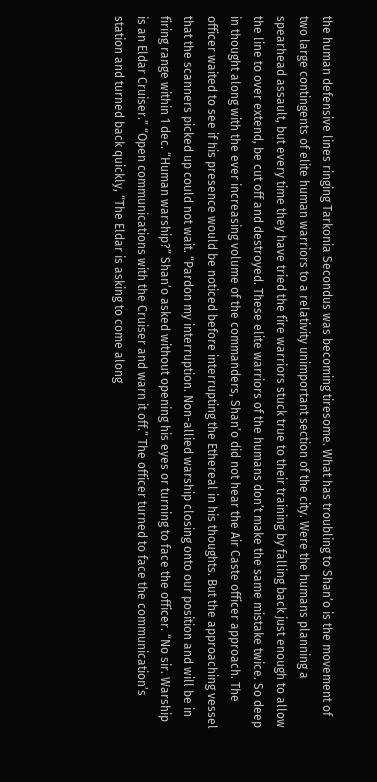the human defensive lines ringing Tarkonia Secondus was becoming tiresome. What has troubling to Shan’o is the movement of two large contingents of elite human warriors to a relativity unimportant section of the city. Were the humans planning a spearhead assault, but every time they have tried the fire warriors stuck true to their training by falling back just enough to allow the line to over extend, be cut off and destroyed. These elite warriors of the humans don’t make the same mistake twice. So deep in thought along with the ever increasing volume of the commanders, Shan’o did not hear the Air Caste officer approach. The officer waited to see if his presence would be noticed before interrupting the Ethereal in his thoughts. But the approaching vessel that the scanners picked up could not wait. “Pardon my interruption. Non-allied warship closing onto our position and will be in firing range within 1 dec. “Human warship?” Shan’o asked without opening his eyes or turning to face the officer. “No sir. Warship is an Eldar Cruiser.” “Open communications with the Cruiser and warn it off.” The officer turned to face the communication’s station and turned back quickly, “The Eldar is asking to come along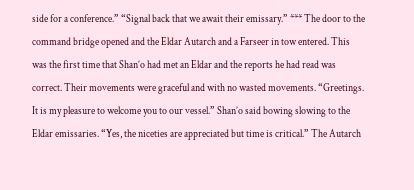side for a conference.” “Signal back that we await their emissary.” *** The door to the command bridge opened and the Eldar Autarch and a Farseer in tow entered. This was the first time that Shan’o had met an Eldar and the reports he had read was correct. Their movements were graceful and with no wasted movements. “Greetings. It is my pleasure to welcome you to our vessel.” Shan’o said bowing slowing to the Eldar emissaries. “Yes, the niceties are appreciated but time is critical.” The Autarch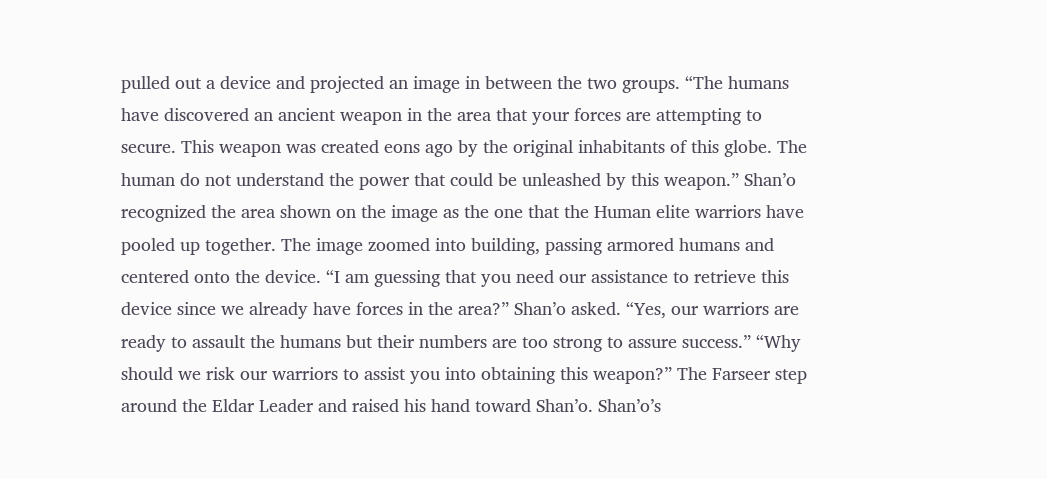pulled out a device and projected an image in between the two groups. “The humans have discovered an ancient weapon in the area that your forces are attempting to secure. This weapon was created eons ago by the original inhabitants of this globe. The human do not understand the power that could be unleashed by this weapon.” Shan’o recognized the area shown on the image as the one that the Human elite warriors have pooled up together. The image zoomed into building, passing armored humans and centered onto the device. “I am guessing that you need our assistance to retrieve this device since we already have forces in the area?” Shan’o asked. “Yes, our warriors are ready to assault the humans but their numbers are too strong to assure success.” “Why should we risk our warriors to assist you into obtaining this weapon?” The Farseer step around the Eldar Leader and raised his hand toward Shan’o. Shan’o’s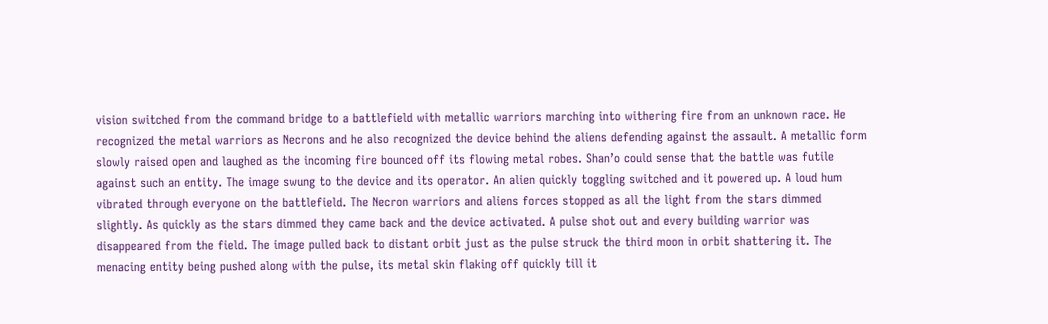vision switched from the command bridge to a battlefield with metallic warriors marching into withering fire from an unknown race. He recognized the metal warriors as Necrons and he also recognized the device behind the aliens defending against the assault. A metallic form slowly raised open and laughed as the incoming fire bounced off its flowing metal robes. Shan’o could sense that the battle was futile against such an entity. The image swung to the device and its operator. An alien quickly toggling switched and it powered up. A loud hum vibrated through everyone on the battlefield. The Necron warriors and aliens forces stopped as all the light from the stars dimmed slightly. As quickly as the stars dimmed they came back and the device activated. A pulse shot out and every building warrior was disappeared from the field. The image pulled back to distant orbit just as the pulse struck the third moon in orbit shattering it. The menacing entity being pushed along with the pulse, its metal skin flaking off quickly till it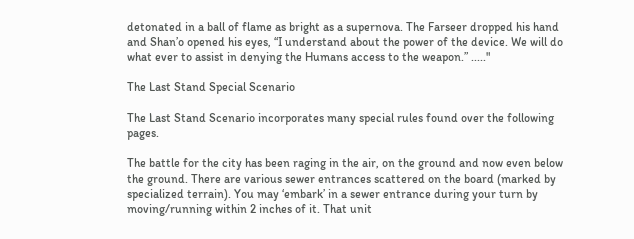detonated in a ball of flame as bright as a supernova. The Farseer dropped his hand and Shan’o opened his eyes, “I understand about the power of the device. We will do what ever to assist in denying the Humans access to the weapon.” ....."

The Last Stand Special Scenario

The Last Stand Scenario incorporates many special rules found over the following pages.

The battle for the city has been raging in the air, on the ground and now even below the ground. There are various sewer entrances scattered on the board (marked by specialized terrain). You may ‘embark’ in a sewer entrance during your turn by moving/running within 2 inches of it. That unit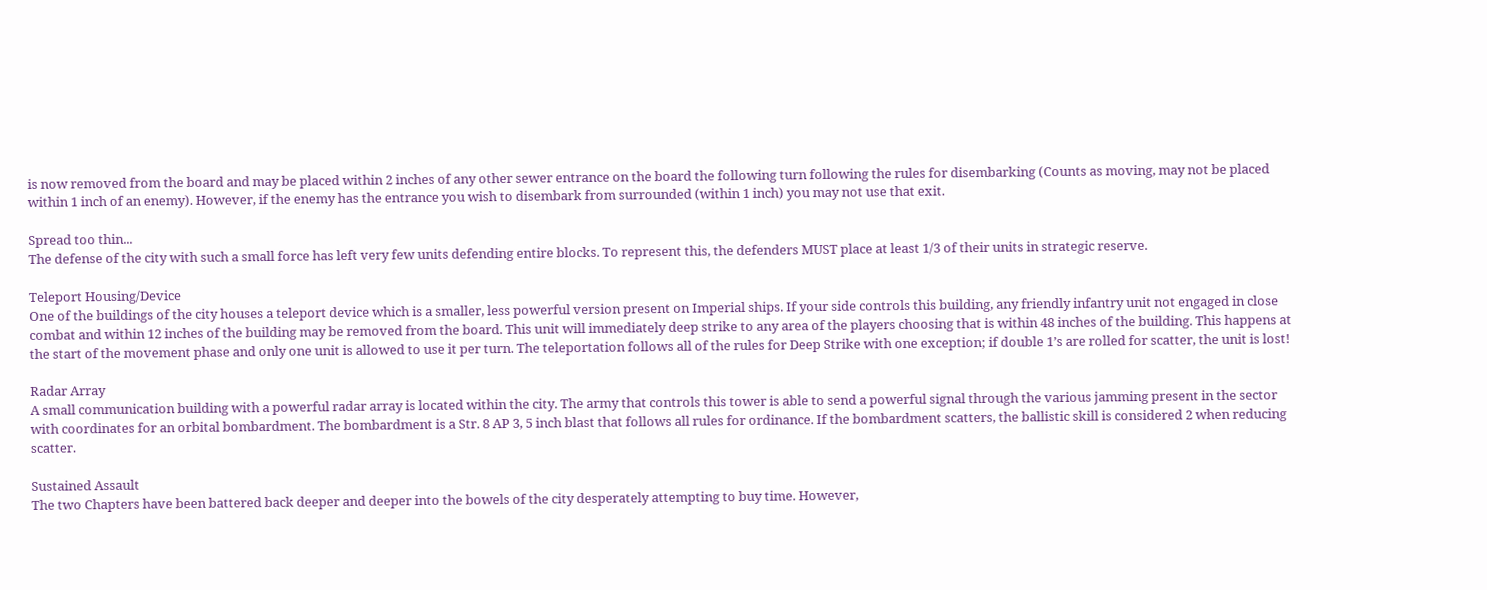is now removed from the board and may be placed within 2 inches of any other sewer entrance on the board the following turn following the rules for disembarking (Counts as moving, may not be placed within 1 inch of an enemy). However, if the enemy has the entrance you wish to disembark from surrounded (within 1 inch) you may not use that exit.

Spread too thin...
The defense of the city with such a small force has left very few units defending entire blocks. To represent this, the defenders MUST place at least 1/3 of their units in strategic reserve.

Teleport Housing/Device
One of the buildings of the city houses a teleport device which is a smaller, less powerful version present on Imperial ships. If your side controls this building, any friendly infantry unit not engaged in close combat and within 12 inches of the building may be removed from the board. This unit will immediately deep strike to any area of the players choosing that is within 48 inches of the building. This happens at the start of the movement phase and only one unit is allowed to use it per turn. The teleportation follows all of the rules for Deep Strike with one exception; if double 1’s are rolled for scatter, the unit is lost!

Radar Array
A small communication building with a powerful radar array is located within the city. The army that controls this tower is able to send a powerful signal through the various jamming present in the sector with coordinates for an orbital bombardment. The bombardment is a Str. 8 AP 3, 5 inch blast that follows all rules for ordinance. If the bombardment scatters, the ballistic skill is considered 2 when reducing scatter.

Sustained Assault
The two Chapters have been battered back deeper and deeper into the bowels of the city desperately attempting to buy time. However,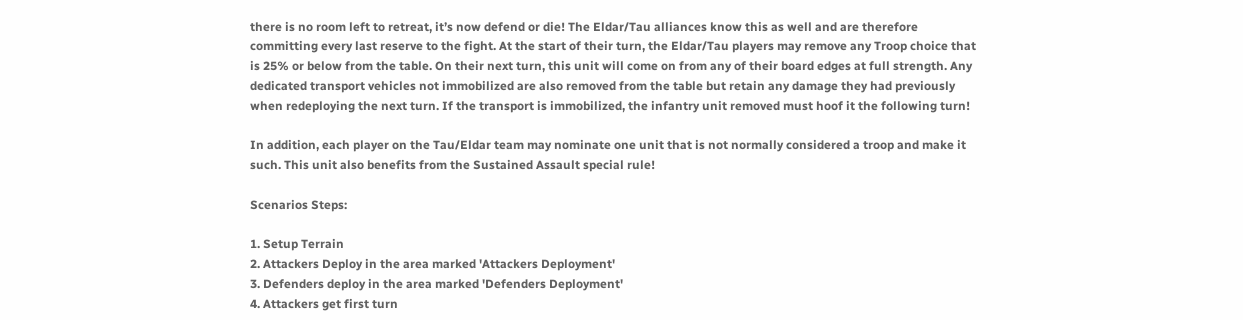there is no room left to retreat, it’s now defend or die! The Eldar/Tau alliances know this as well and are therefore committing every last reserve to the fight. At the start of their turn, the Eldar/Tau players may remove any Troop choice that is 25% or below from the table. On their next turn, this unit will come on from any of their board edges at full strength. Any dedicated transport vehicles not immobilized are also removed from the table but retain any damage they had previously when redeploying the next turn. If the transport is immobilized, the infantry unit removed must hoof it the following turn!

In addition, each player on the Tau/Eldar team may nominate one unit that is not normally considered a troop and make it such. This unit also benefits from the Sustained Assault special rule!

Scenarios Steps:

1. Setup Terrain
2. Attackers Deploy in the area marked 'Attackers Deployment'
3. Defenders deploy in the area marked 'Defenders Deployment'
4. Attackers get first turn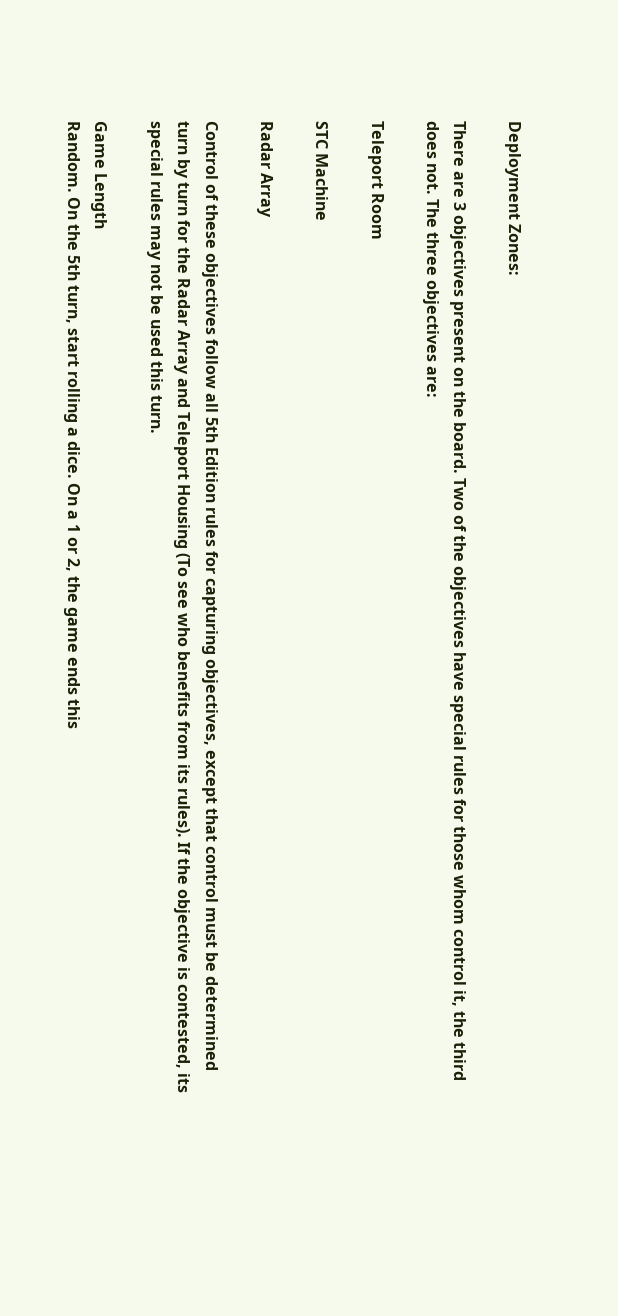Deployment Zones:

There are 3 objectives present on the board. Two of the objectives have special rules for those whom control it, the third does not. The three objectives are:

Teleport Room

STC Machine

Radar Array

Control of these objectives follow all 5th Edition rules for capturing objectives, except that control must be determined turn by turn for the Radar Array and Teleport Housing (To see who benefits from its rules). If the objective is contested, its special rules may not be used this turn.

Game Length
Random. On the 5th turn, start rolling a dice. On a 1 or 2, the game ends this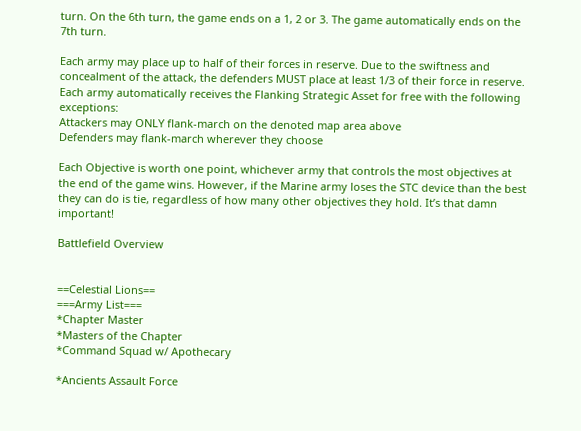turn. On the 6th turn, the game ends on a 1, 2 or 3. The game automatically ends on the 7th turn.

Each army may place up to half of their forces in reserve. Due to the swiftness and concealment of the attack, the defenders MUST place at least 1/3 of their force in reserve.
Each army automatically receives the Flanking Strategic Asset for free with the following exceptions:
Attackers may ONLY flank-march on the denoted map area above
Defenders may flank-march wherever they choose

Each Objective is worth one point, whichever army that controls the most objectives at the end of the game wins. However, if the Marine army loses the STC device than the best they can do is tie, regardless of how many other objectives they hold. It’s that damn important!

Battlefield Overview


==Celestial Lions==
===Army List===
*Chapter Master
*Masters of the Chapter
*Command Squad w/ Apothecary

*Ancients Assault Force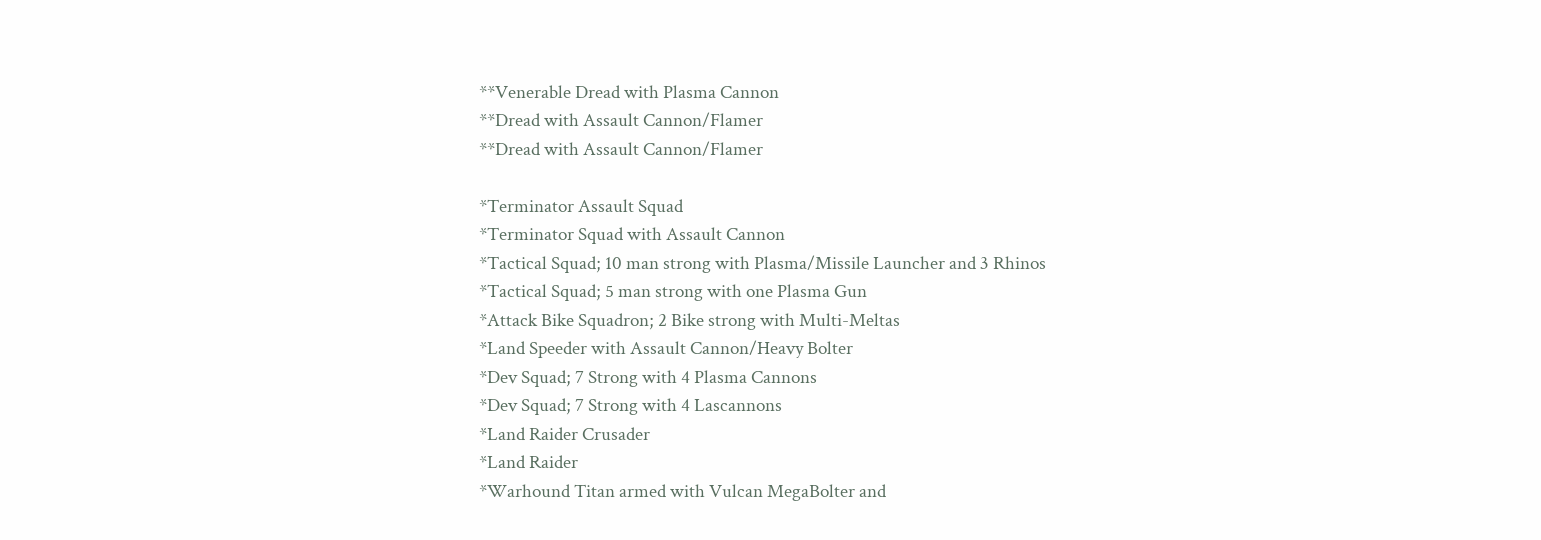**Venerable Dread with Plasma Cannon
**Dread with Assault Cannon/Flamer
**Dread with Assault Cannon/Flamer

*Terminator Assault Squad
*Terminator Squad with Assault Cannon
*Tactical Squad; 10 man strong with Plasma/Missile Launcher and 3 Rhinos
*Tactical Squad; 5 man strong with one Plasma Gun
*Attack Bike Squadron; 2 Bike strong with Multi-Meltas
*Land Speeder with Assault Cannon/Heavy Bolter
*Dev Squad; 7 Strong with 4 Plasma Cannons
*Dev Squad; 7 Strong with 4 Lascannons
*Land Raider Crusader
*Land Raider
*Warhound Titan armed with Vulcan MegaBolter and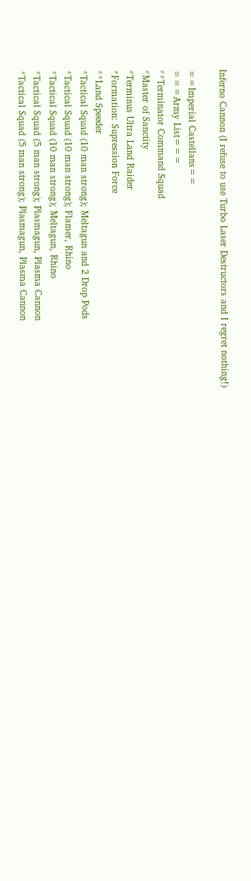Inferno Cannon (I refuse to use Turbo Laser Destructors and I regret nothing!)

==Imperial Castellans==
===Army List===
**Terminator Command Squad
*Master of Sanctity
*Terminus Ultra Land Raider
*Formation: Supression Force
**Land Speeder
*Tactical Squad (10 man strong); Meltagun and 2 Drop Pods
*Tactical Squad (10 man strong); Flamer, Rhino
*Tactical Squad (10 man strong); Meltagun, Rhino
*Tactical Squad (5 man strong); Plasmagun, Plasma Cannon
*Tactical Squad (5 man strong); Plasmagun, Plasma Cannon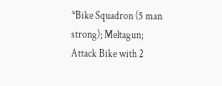*Bike Squadron (5 man strong); Meltagun; Attack Bike with 2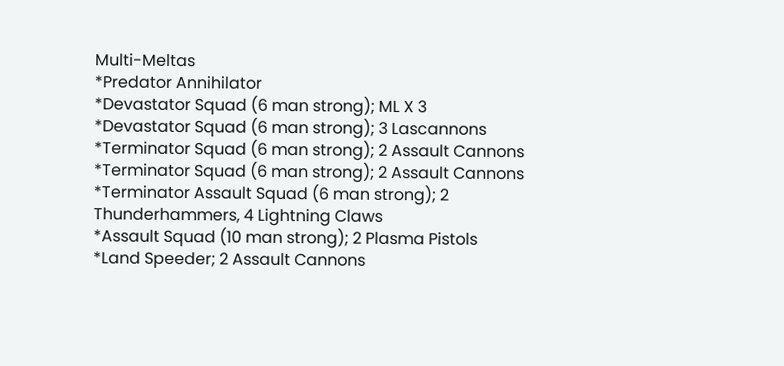Multi-Meltas
*Predator Annihilator
*Devastator Squad (6 man strong); ML X 3
*Devastator Squad (6 man strong); 3 Lascannons
*Terminator Squad (6 man strong); 2 Assault Cannons
*Terminator Squad (6 man strong); 2 Assault Cannons
*Terminator Assault Squad (6 man strong); 2 Thunderhammers, 4 Lightning Claws
*Assault Squad (10 man strong); 2 Plasma Pistols
*Land Speeder; 2 Assault Cannons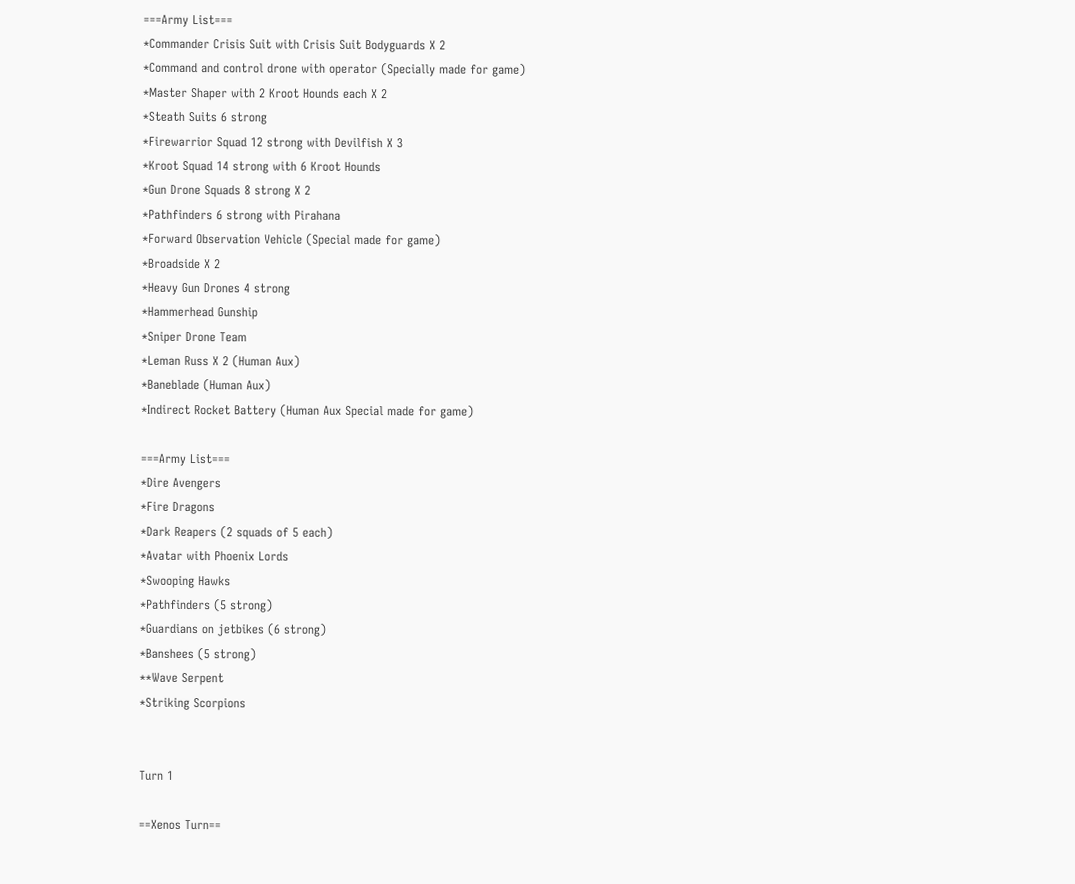===Army List===
*Commander Crisis Suit with Crisis Suit Bodyguards X 2
*Command and control drone with operator (Specially made for game)
*Master Shaper with 2 Kroot Hounds each X 2
*Steath Suits 6 strong
*Firewarrior Squad 12 strong with Devilfish X 3
*Kroot Squad 14 strong with 6 Kroot Hounds
*Gun Drone Squads 8 strong X 2
*Pathfinders 6 strong with Pirahana
*Forward Observation Vehicle (Special made for game)
*Broadside X 2
*Heavy Gun Drones 4 strong
*Hammerhead Gunship
*Sniper Drone Team
*Leman Russ X 2 (Human Aux)
*Baneblade (Human Aux)
*Indirect Rocket Battery (Human Aux Special made for game)

===Army List===
*Dire Avengers
*Fire Dragons
*Dark Reapers (2 squads of 5 each)
*Avatar with Phoenix Lords
*Swooping Hawks
*Pathfinders (5 strong)
*Guardians on jetbikes (6 strong)
*Banshees (5 strong)
**Wave Serpent
*Striking Scorpions


Turn 1

==Xenos Turn==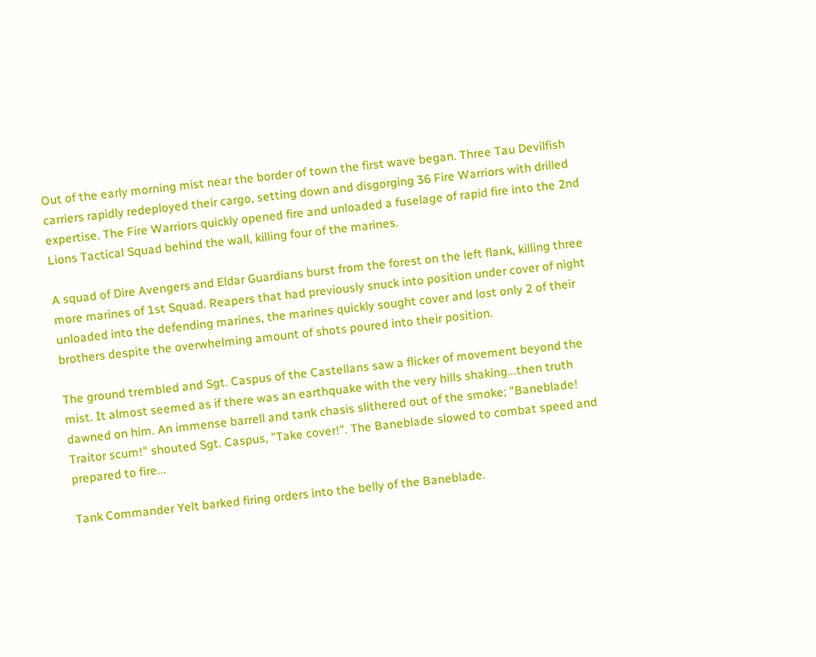Out of the early morning mist near the border of town the first wave began. Three Tau Devilfish carriers rapidly redeployed their cargo, setting down and disgorging 36 Fire Warriors with drilled expertise. The Fire Warriors quickly opened fire and unloaded a fuselage of rapid fire into the 2nd Lions Tactical Squad behind the wall, killing four of the marines.

A squad of Dire Avengers and Eldar Guardians burst from the forest on the left flank, killing three more marines of 1st Squad. Reapers that had previously snuck into position under cover of night unloaded into the defending marines, the marines quickly sought cover and lost only 2 of their brothers despite the overwhelming amount of shots poured into their position.

The ground trembled and Sgt. Caspus of the Castellans saw a flicker of movement beyond the mist. It almost seemed as if there was an earthquake with the very hills shaking...then truth dawned on him. An immense barrell and tank chasis slithered out of the smoke; "Baneblade! Traitor scum!" shouted Sgt. Caspus, "Take cover!". The Baneblade slowed to combat speed and prepared to fire...

Tank Commander Yelt barked firing orders into the belly of the Baneblade.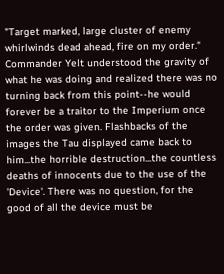"Target marked, large cluster of enemy whirlwinds dead ahead, fire on my order." Commander Yelt understood the gravity of what he was doing and realized there was no turning back from this point--he would forever be a traitor to the Imperium once the order was given. Flashbacks of the images the Tau displayed came back to him...the horrible destruction...the countless deaths of innocents due to the use of the 'Device'. There was no question, for the good of all the device must be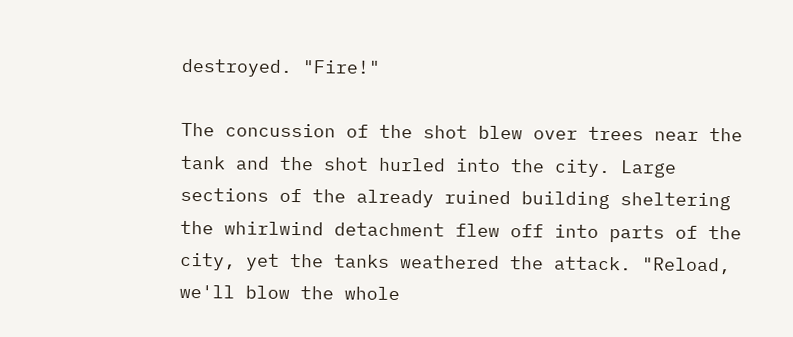destroyed. "Fire!"

The concussion of the shot blew over trees near the tank and the shot hurled into the city. Large sections of the already ruined building sheltering the whirlwind detachment flew off into parts of the city, yet the tanks weathered the attack. "Reload, we'll blow the whole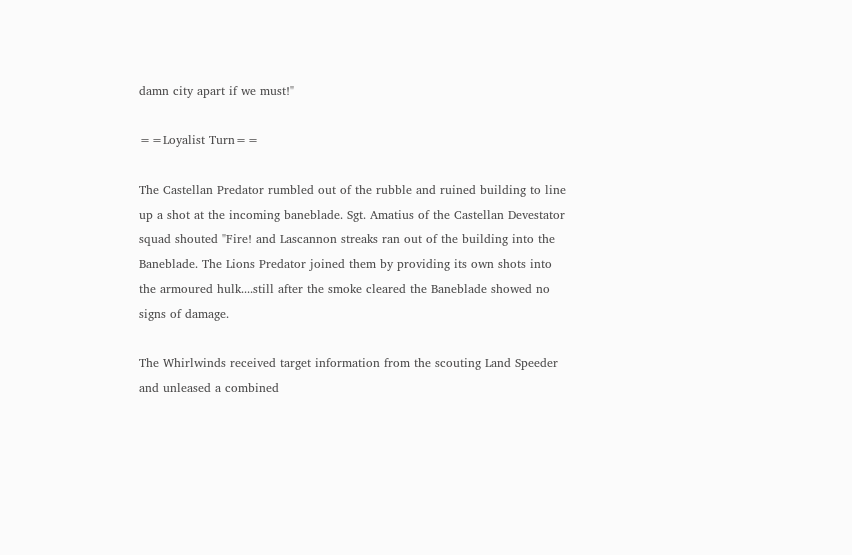damn city apart if we must!"

==Loyalist Turn==

The Castellan Predator rumbled out of the rubble and ruined building to line up a shot at the incoming baneblade. Sgt. Amatius of the Castellan Devestator squad shouted "Fire! and Lascannon streaks ran out of the building into the Baneblade. The Lions Predator joined them by providing its own shots into the armoured hulk....still after the smoke cleared the Baneblade showed no signs of damage.

The Whirlwinds received target information from the scouting Land Speeder and unleased a combined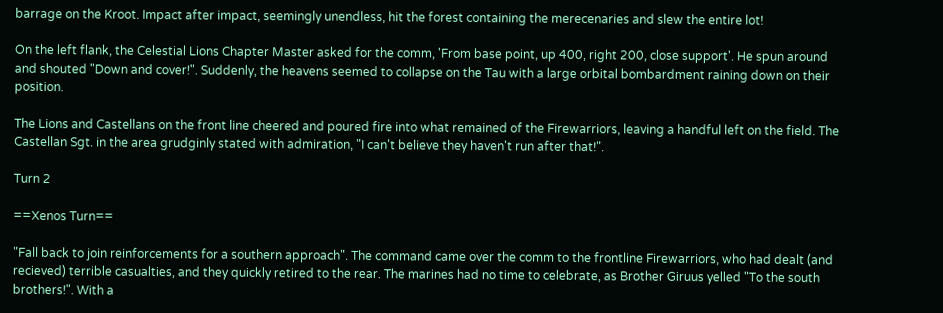barrage on the Kroot. Impact after impact, seemingly unendless, hit the forest containing the merecenaries and slew the entire lot!

On the left flank, the Celestial Lions Chapter Master asked for the comm, 'From base point, up 400, right 200, close support'. He spun around and shouted "Down and cover!". Suddenly, the heavens seemed to collapse on the Tau with a large orbital bombardment raining down on their position.

The Lions and Castellans on the front line cheered and poured fire into what remained of the Firewarriors, leaving a handful left on the field. The Castellan Sgt. in the area grudginly stated with admiration, "I can't believe they haven't run after that!".

Turn 2

==Xenos Turn==

"Fall back to join reinforcements for a southern approach". The command came over the comm to the frontline Firewarriors, who had dealt (and recieved) terrible casualties, and they quickly retired to the rear. The marines had no time to celebrate, as Brother Giruus yelled "To the south brothers!". With a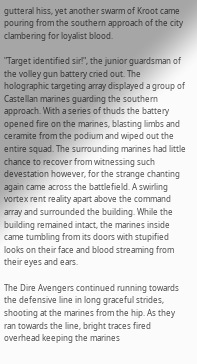gutteral hiss, yet another swarm of Kroot came pouring from the southern approach of the city clambering for loyalist blood.

"Target identified sir!", the junior guardsman of the volley gun battery cried out. The holographic targeting array displayed a group of Castellan marines guarding the southern approach. With a series of thuds the battery opened fire on the marines, blasting limbs and ceramite from the podium and wiped out the entire squad. The surrounding marines had little chance to recover from witnessing such devestation however, for the strange chanting again came across the battlefield. A swirling vortex rent reality apart above the command array and surrounded the building. While the building remained intact, the marines inside came tumbling from its doors with stupified looks on their face and blood streaming from their eyes and ears.

The Dire Avengers continued running towards the defensive line in long graceful strides, shooting at the marines from the hip. As they ran towards the line, bright traces fired overhead keeping the marines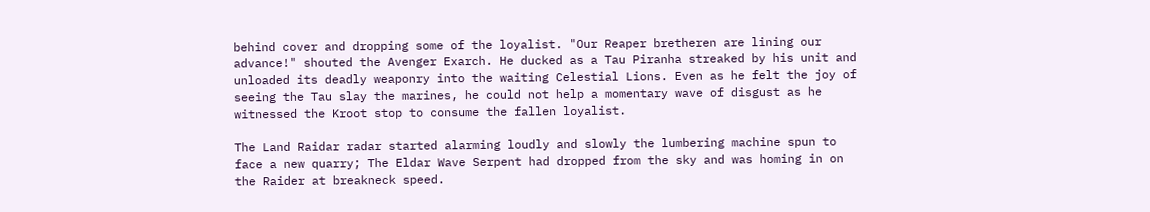behind cover and dropping some of the loyalist. "Our Reaper bretheren are lining our advance!" shouted the Avenger Exarch. He ducked as a Tau Piranha streaked by his unit and unloaded its deadly weaponry into the waiting Celestial Lions. Even as he felt the joy of seeing the Tau slay the marines, he could not help a momentary wave of disgust as he witnessed the Kroot stop to consume the fallen loyalist.

The Land Raidar radar started alarming loudly and slowly the lumbering machine spun to face a new quarry; The Eldar Wave Serpent had dropped from the sky and was homing in on the Raider at breakneck speed.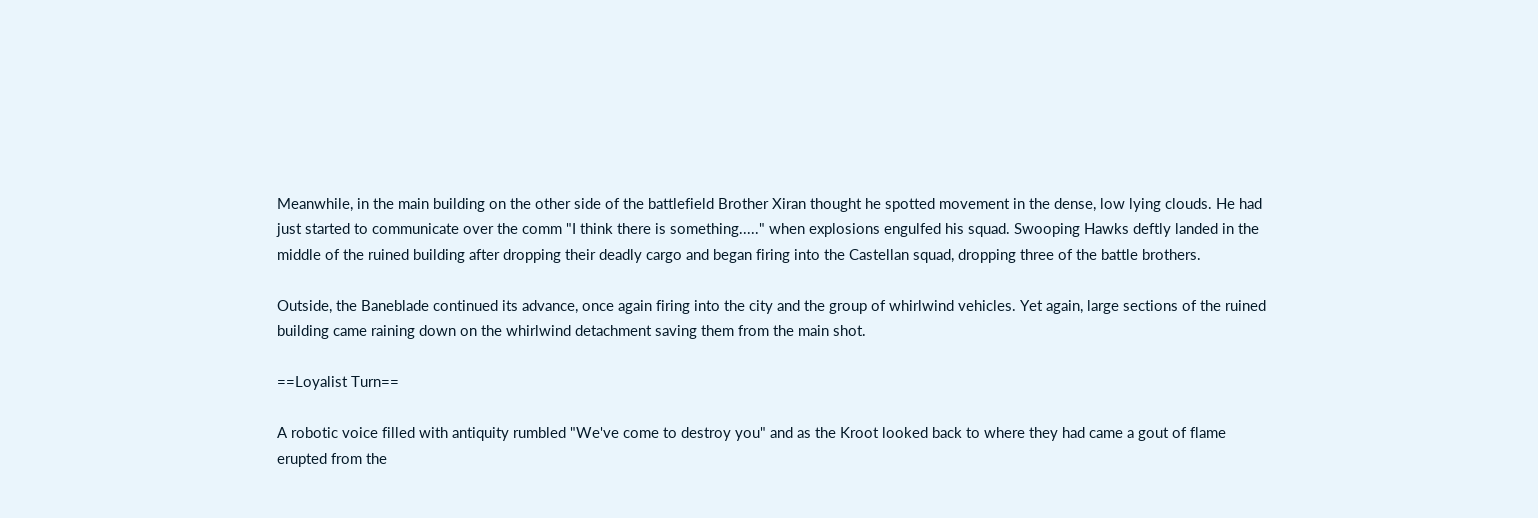Meanwhile, in the main building on the other side of the battlefield Brother Xiran thought he spotted movement in the dense, low lying clouds. He had just started to communicate over the comm "I think there is something....." when explosions engulfed his squad. Swooping Hawks deftly landed in the middle of the ruined building after dropping their deadly cargo and began firing into the Castellan squad, dropping three of the battle brothers.

Outside, the Baneblade continued its advance, once again firing into the city and the group of whirlwind vehicles. Yet again, large sections of the ruined building came raining down on the whirlwind detachment saving them from the main shot.

==Loyalist Turn==

A robotic voice filled with antiquity rumbled "We've come to destroy you" and as the Kroot looked back to where they had came a gout of flame erupted from the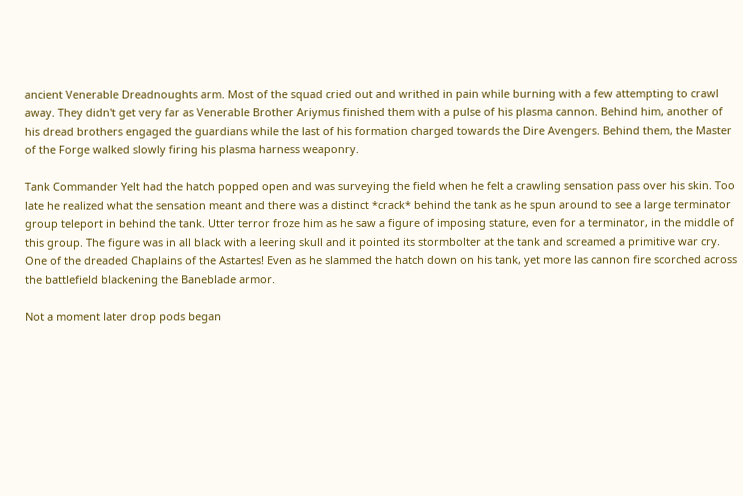ancient Venerable Dreadnoughts arm. Most of the squad cried out and writhed in pain while burning with a few attempting to crawl away. They didn't get very far as Venerable Brother Ariymus finished them with a pulse of his plasma cannon. Behind him, another of his dread brothers engaged the guardians while the last of his formation charged towards the Dire Avengers. Behind them, the Master of the Forge walked slowly firing his plasma harness weaponry.

Tank Commander Yelt had the hatch popped open and was surveying the field when he felt a crawling sensation pass over his skin. Too late he realized what the sensation meant and there was a distinct *crack* behind the tank as he spun around to see a large terminator group teleport in behind the tank. Utter terror froze him as he saw a figure of imposing stature, even for a terminator, in the middle of this group. The figure was in all black with a leering skull and it pointed its stormbolter at the tank and screamed a primitive war cry. One of the dreaded Chaplains of the Astartes! Even as he slammed the hatch down on his tank, yet more las cannon fire scorched across the battlefield blackening the Baneblade armor.

Not a moment later drop pods began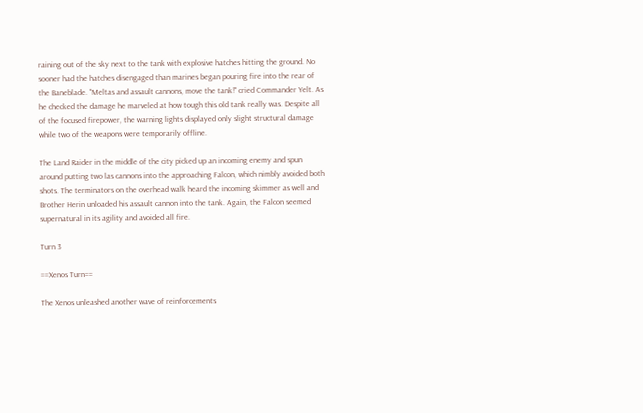raining out of the sky next to the tank with explosive hatches hitting the ground. No sooner had the hatches disengaged than marines began pouring fire into the rear of the Baneblade. "Meltas and assault cannons, move the tank!" cried Commander Yelt. As he checked the damage he marveled at how tough this old tank really was. Despite all of the focused firepower, the warning lights displayed only slight structural damage while two of the weapons were temporarily offline.

The Land Raider in the middle of the city picked up an incoming enemy and spun around putting two las cannons into the approaching Falcon, which nimbly avoided both shots. The terminators on the overhead walk heard the incoming skimmer as well and Brother Herin unloaded his assault cannon into the tank. Again, the Falcon seemed supernatural in its agility and avoided all fire.

Turn 3

==Xenos Turn==

The Xenos unleashed another wave of reinforcements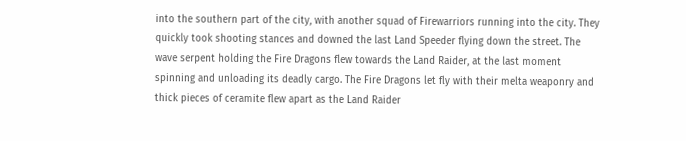into the southern part of the city, with another squad of Firewarriors running into the city. They quickly took shooting stances and downed the last Land Speeder flying down the street. The wave serpent holding the Fire Dragons flew towards the Land Raider, at the last moment spinning and unloading its deadly cargo. The Fire Dragons let fly with their melta weaponry and thick pieces of ceramite flew apart as the Land Raider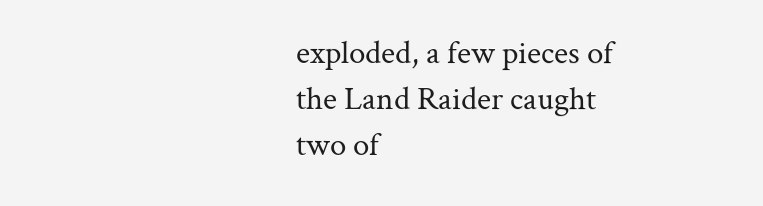exploded, a few pieces of the Land Raider caught two of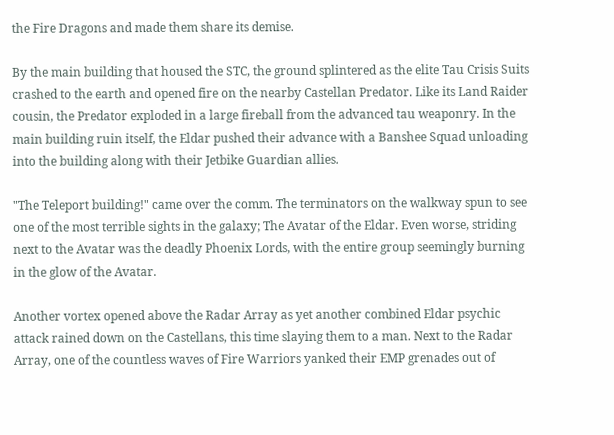the Fire Dragons and made them share its demise.

By the main building that housed the STC, the ground splintered as the elite Tau Crisis Suits crashed to the earth and opened fire on the nearby Castellan Predator. Like its Land Raider cousin, the Predator exploded in a large fireball from the advanced tau weaponry. In the main building ruin itself, the Eldar pushed their advance with a Banshee Squad unloading into the building along with their Jetbike Guardian allies.

"The Teleport building!" came over the comm. The terminators on the walkway spun to see one of the most terrible sights in the galaxy; The Avatar of the Eldar. Even worse, striding next to the Avatar was the deadly Phoenix Lords, with the entire group seemingly burning in the glow of the Avatar.

Another vortex opened above the Radar Array as yet another combined Eldar psychic attack rained down on the Castellans, this time slaying them to a man. Next to the Radar Array, one of the countless waves of Fire Warriors yanked their EMP grenades out of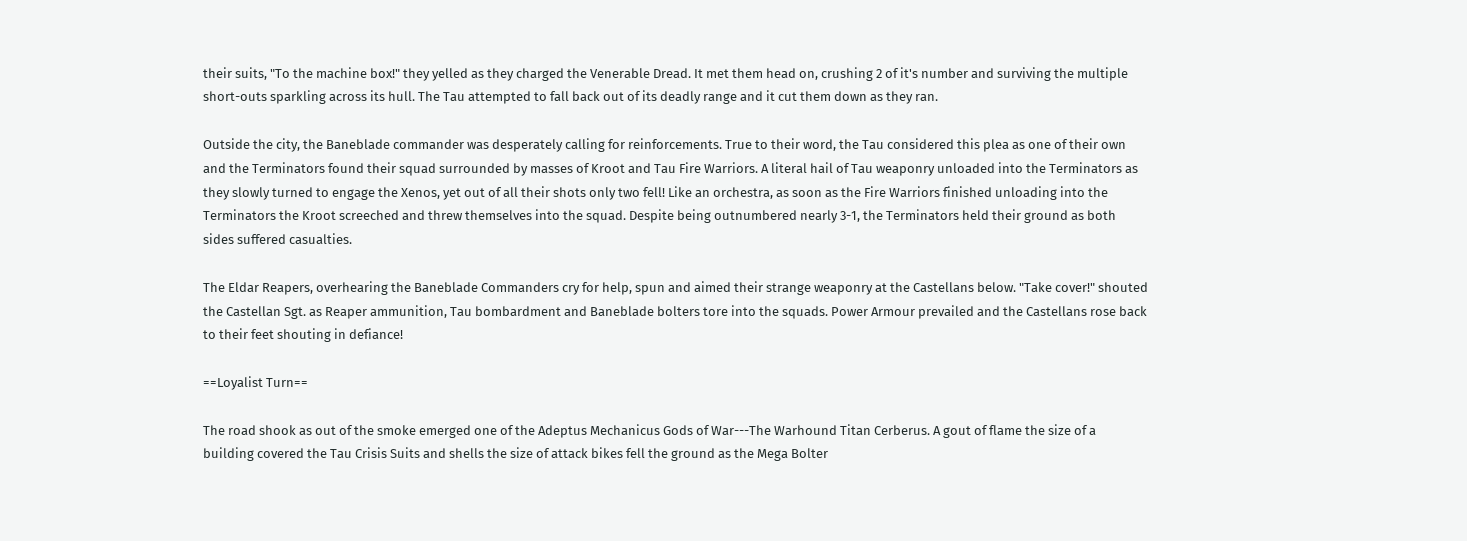their suits, "To the machine box!" they yelled as they charged the Venerable Dread. It met them head on, crushing 2 of it's number and surviving the multiple short-outs sparkling across its hull. The Tau attempted to fall back out of its deadly range and it cut them down as they ran.

Outside the city, the Baneblade commander was desperately calling for reinforcements. True to their word, the Tau considered this plea as one of their own and the Terminators found their squad surrounded by masses of Kroot and Tau Fire Warriors. A literal hail of Tau weaponry unloaded into the Terminators as they slowly turned to engage the Xenos, yet out of all their shots only two fell! Like an orchestra, as soon as the Fire Warriors finished unloading into the Terminators the Kroot screeched and threw themselves into the squad. Despite being outnumbered nearly 3-1, the Terminators held their ground as both sides suffered casualties.

The Eldar Reapers, overhearing the Baneblade Commanders cry for help, spun and aimed their strange weaponry at the Castellans below. "Take cover!" shouted the Castellan Sgt. as Reaper ammunition, Tau bombardment and Baneblade bolters tore into the squads. Power Armour prevailed and the Castellans rose back to their feet shouting in defiance!

==Loyalist Turn==

The road shook as out of the smoke emerged one of the Adeptus Mechanicus Gods of War---The Warhound Titan Cerberus. A gout of flame the size of a building covered the Tau Crisis Suits and shells the size of attack bikes fell the ground as the Mega Bolter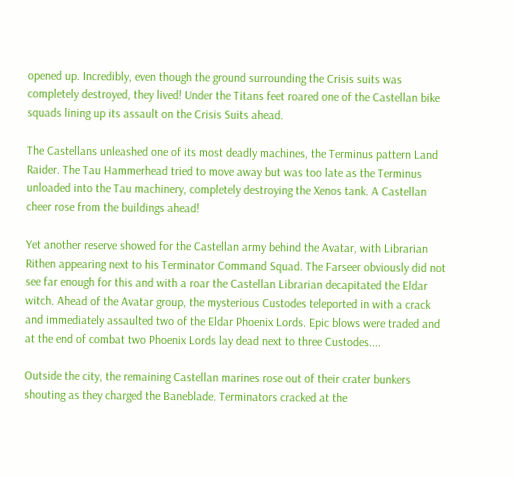opened up. Incredibly, even though the ground surrounding the Crisis suits was completely destroyed, they lived! Under the Titans feet roared one of the Castellan bike squads lining up its assault on the Crisis Suits ahead.

The Castellans unleashed one of its most deadly machines, the Terminus pattern Land Raider. The Tau Hammerhead tried to move away but was too late as the Terminus unloaded into the Tau machinery, completely destroying the Xenos tank. A Castellan cheer rose from the buildings ahead!

Yet another reserve showed for the Castellan army behind the Avatar, with Librarian Rithen appearing next to his Terminator Command Squad. The Farseer obviously did not see far enough for this and with a roar the Castellan Librarian decapitated the Eldar witch. Ahead of the Avatar group, the mysterious Custodes teleported in with a crack and immediately assaulted two of the Eldar Phoenix Lords. Epic blows were traded and at the end of combat two Phoenix Lords lay dead next to three Custodes....

Outside the city, the remaining Castellan marines rose out of their crater bunkers shouting as they charged the Baneblade. Terminators cracked at the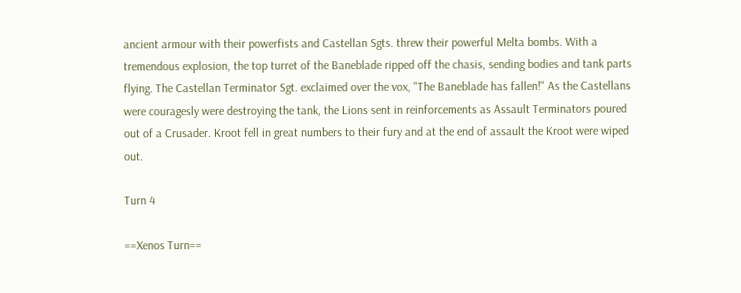ancient armour with their powerfists and Castellan Sgts. threw their powerful Melta bombs. With a tremendous explosion, the top turret of the Baneblade ripped off the chasis, sending bodies and tank parts flying. The Castellan Terminator Sgt. exclaimed over the vox, "The Baneblade has fallen!" As the Castellans were couragesly were destroying the tank, the Lions sent in reinforcements as Assault Terminators poured out of a Crusader. Kroot fell in great numbers to their fury and at the end of assault the Kroot were wiped out.

Turn 4

==Xenos Turn==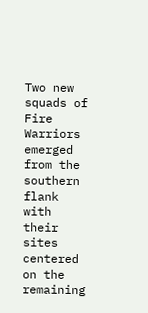Two new squads of Fire Warriors emerged from the southern flank with their sites centered on the remaining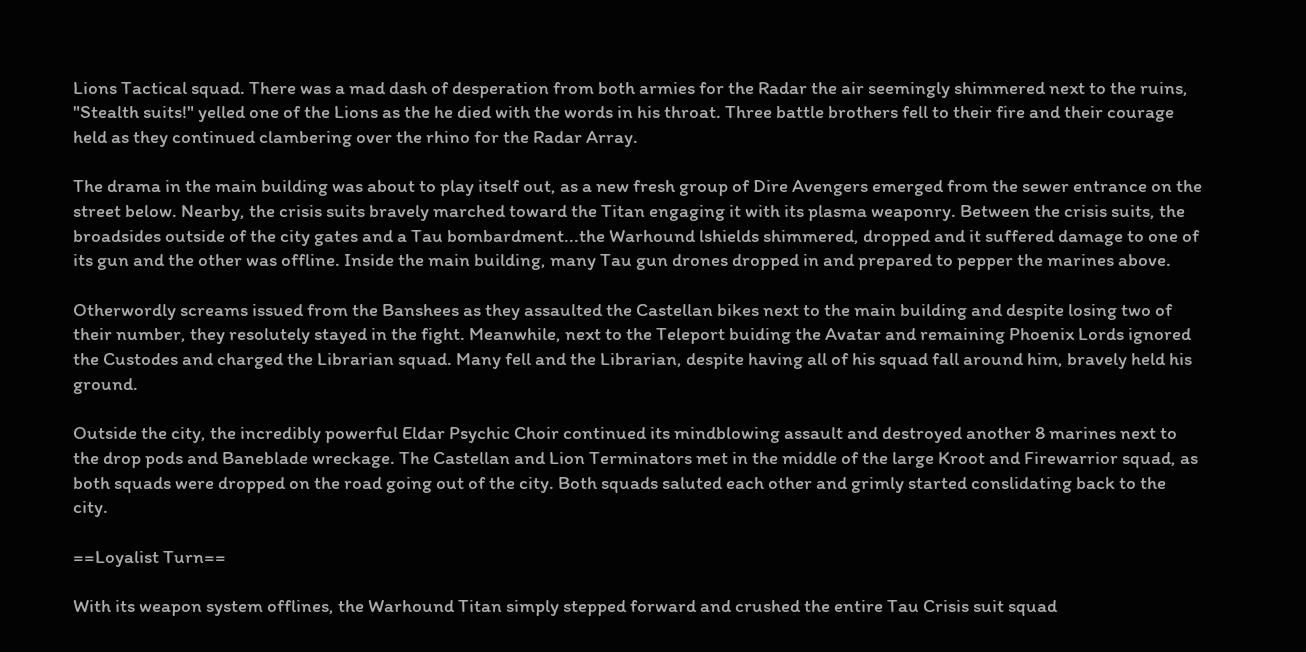Lions Tactical squad. There was a mad dash of desperation from both armies for the Radar the air seemingly shimmered next to the ruins, "Stealth suits!" yelled one of the Lions as the he died with the words in his throat. Three battle brothers fell to their fire and their courage held as they continued clambering over the rhino for the Radar Array.

The drama in the main building was about to play itself out, as a new fresh group of Dire Avengers emerged from the sewer entrance on the street below. Nearby, the crisis suits bravely marched toward the Titan engaging it with its plasma weaponry. Between the crisis suits, the broadsides outside of the city gates and a Tau bombardment...the Warhound lshields shimmered, dropped and it suffered damage to one of its gun and the other was offline. Inside the main building, many Tau gun drones dropped in and prepared to pepper the marines above.

Otherwordly screams issued from the Banshees as they assaulted the Castellan bikes next to the main building and despite losing two of their number, they resolutely stayed in the fight. Meanwhile, next to the Teleport buiding the Avatar and remaining Phoenix Lords ignored the Custodes and charged the Librarian squad. Many fell and the Librarian, despite having all of his squad fall around him, bravely held his ground.

Outside the city, the incredibly powerful Eldar Psychic Choir continued its mindblowing assault and destroyed another 8 marines next to the drop pods and Baneblade wreckage. The Castellan and Lion Terminators met in the middle of the large Kroot and Firewarrior squad, as both squads were dropped on the road going out of the city. Both squads saluted each other and grimly started conslidating back to the city.

==Loyalist Turn==

With its weapon system offlines, the Warhound Titan simply stepped forward and crushed the entire Tau Crisis suit squad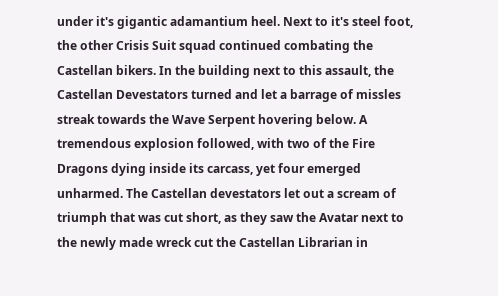under it's gigantic adamantium heel. Next to it's steel foot, the other Crisis Suit squad continued combating the Castellan bikers. In the building next to this assault, the Castellan Devestators turned and let a barrage of missles streak towards the Wave Serpent hovering below. A tremendous explosion followed, with two of the Fire Dragons dying inside its carcass, yet four emerged unharmed. The Castellan devestators let out a scream of triumph that was cut short, as they saw the Avatar next to the newly made wreck cut the Castellan Librarian in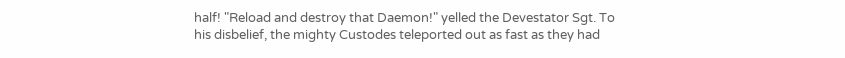half! "Reload and destroy that Daemon!" yelled the Devestator Sgt. To his disbelief, the mighty Custodes teleported out as fast as they had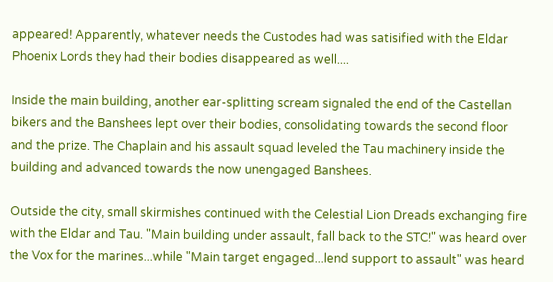appeared! Apparently, whatever needs the Custodes had was satisified with the Eldar Phoenix Lords they had their bodies disappeared as well....

Inside the main building, another ear-splitting scream signaled the end of the Castellan bikers and the Banshees lept over their bodies, consolidating towards the second floor and the prize. The Chaplain and his assault squad leveled the Tau machinery inside the building and advanced towards the now unengaged Banshees.

Outside the city, small skirmishes continued with the Celestial Lion Dreads exchanging fire with the Eldar and Tau. "Main building under assault, fall back to the STC!" was heard over the Vox for the marines...while "Main target engaged...lend support to assault" was heard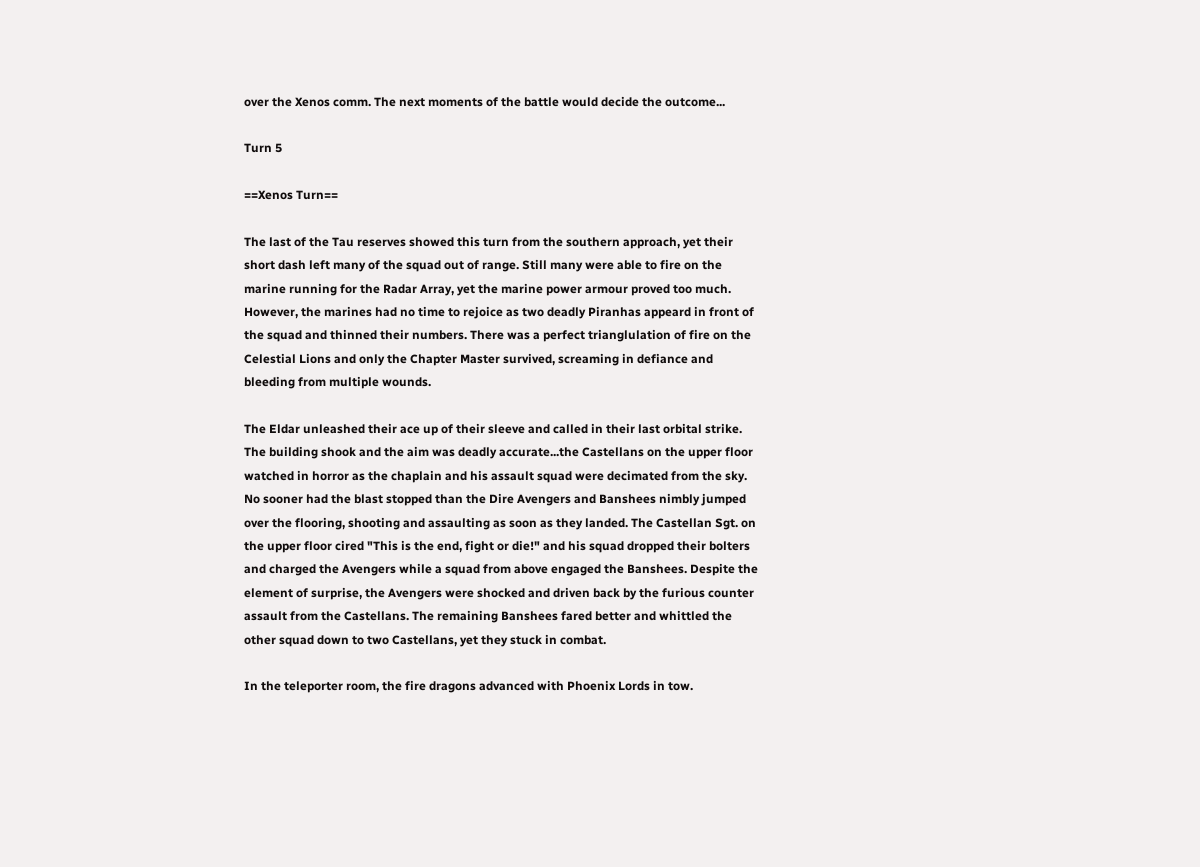over the Xenos comm. The next moments of the battle would decide the outcome...

Turn 5

==Xenos Turn==

The last of the Tau reserves showed this turn from the southern approach, yet their short dash left many of the squad out of range. Still many were able to fire on the marine running for the Radar Array, yet the marine power armour proved too much. However, the marines had no time to rejoice as two deadly Piranhas appeard in front of the squad and thinned their numbers. There was a perfect trianglulation of fire on the Celestial Lions and only the Chapter Master survived, screaming in defiance and bleeding from multiple wounds.

The Eldar unleashed their ace up of their sleeve and called in their last orbital strike. The building shook and the aim was deadly accurate...the Castellans on the upper floor watched in horror as the chaplain and his assault squad were decimated from the sky. No sooner had the blast stopped than the Dire Avengers and Banshees nimbly jumped over the flooring, shooting and assaulting as soon as they landed. The Castellan Sgt. on the upper floor cired "This is the end, fight or die!" and his squad dropped their bolters and charged the Avengers while a squad from above engaged the Banshees. Despite the element of surprise, the Avengers were shocked and driven back by the furious counter assault from the Castellans. The remaining Banshees fared better and whittled the other squad down to two Castellans, yet they stuck in combat.

In the teleporter room, the fire dragons advanced with Phoenix Lords in tow.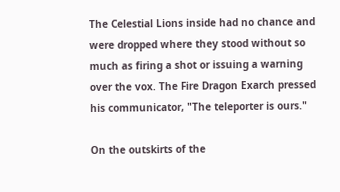The Celestial Lions inside had no chance and were dropped where they stood without so much as firing a shot or issuing a warning over the vox. The Fire Dragon Exarch pressed his communicator, "The teleporter is ours."

On the outskirts of the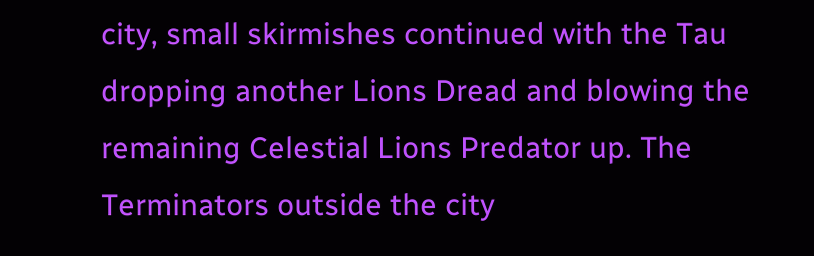city, small skirmishes continued with the Tau dropping another Lions Dread and blowing the remaining Celestial Lions Predator up. The Terminators outside the city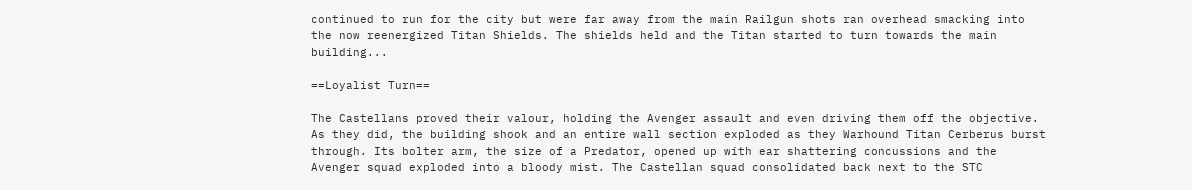continued to run for the city but were far away from the main Railgun shots ran overhead smacking into the now reenergized Titan Shields. The shields held and the Titan started to turn towards the main building...

==Loyalist Turn==

The Castellans proved their valour, holding the Avenger assault and even driving them off the objective. As they did, the building shook and an entire wall section exploded as they Warhound Titan Cerberus burst through. Its bolter arm, the size of a Predator, opened up with ear shattering concussions and the Avenger squad exploded into a bloody mist. The Castellan squad consolidated back next to the STC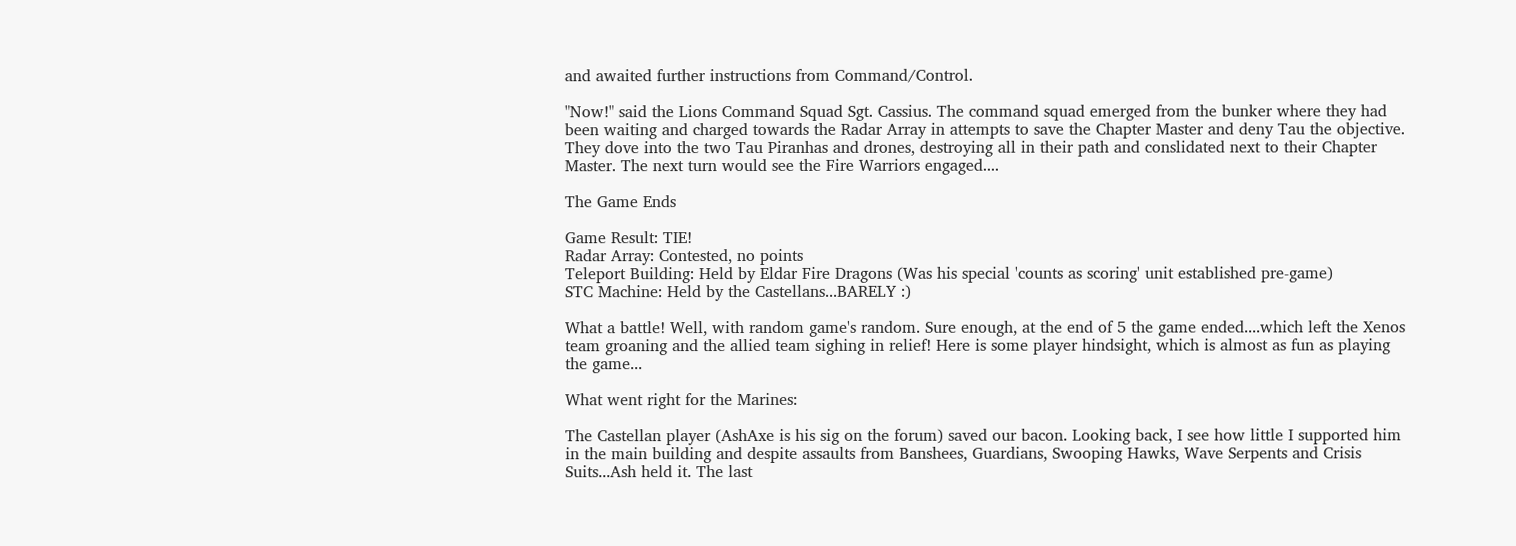and awaited further instructions from Command/Control.

"Now!" said the Lions Command Squad Sgt. Cassius. The command squad emerged from the bunker where they had been waiting and charged towards the Radar Array in attempts to save the Chapter Master and deny Tau the objective. They dove into the two Tau Piranhas and drones, destroying all in their path and conslidated next to their Chapter Master. The next turn would see the Fire Warriors engaged....

The Game Ends

Game Result: TIE!
Radar Array: Contested, no points
Teleport Building: Held by Eldar Fire Dragons (Was his special 'counts as scoring' unit established pre-game)
STC Machine: Held by the Castellans...BARELY :)

What a battle! Well, with random game's random. Sure enough, at the end of 5 the game ended....which left the Xenos team groaning and the allied team sighing in relief! Here is some player hindsight, which is almost as fun as playing the game...

What went right for the Marines:

The Castellan player (AshAxe is his sig on the forum) saved our bacon. Looking back, I see how little I supported him in the main building and despite assaults from Banshees, Guardians, Swooping Hawks, Wave Serpents and Crisis Suits...Ash held it. The last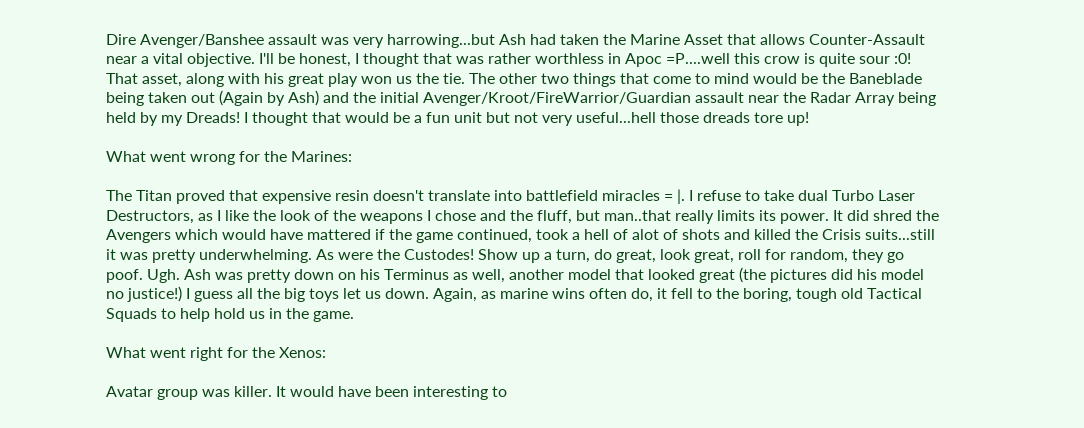Dire Avenger/Banshee assault was very harrowing...but Ash had taken the Marine Asset that allows Counter-Assault near a vital objective. I'll be honest, I thought that was rather worthless in Apoc =P....well this crow is quite sour :0! That asset, along with his great play won us the tie. The other two things that come to mind would be the Baneblade being taken out (Again by Ash) and the initial Avenger/Kroot/FireWarrior/Guardian assault near the Radar Array being held by my Dreads! I thought that would be a fun unit but not very useful...hell those dreads tore up!

What went wrong for the Marines:

The Titan proved that expensive resin doesn't translate into battlefield miracles = |. I refuse to take dual Turbo Laser Destructors, as I like the look of the weapons I chose and the fluff, but man..that really limits its power. It did shred the Avengers which would have mattered if the game continued, took a hell of alot of shots and killed the Crisis suits...still it was pretty underwhelming. As were the Custodes! Show up a turn, do great, look great, roll for random, they go poof. Ugh. Ash was pretty down on his Terminus as well, another model that looked great (the pictures did his model no justice!) I guess all the big toys let us down. Again, as marine wins often do, it fell to the boring, tough old Tactical Squads to help hold us in the game.

What went right for the Xenos:

Avatar group was killer. It would have been interesting to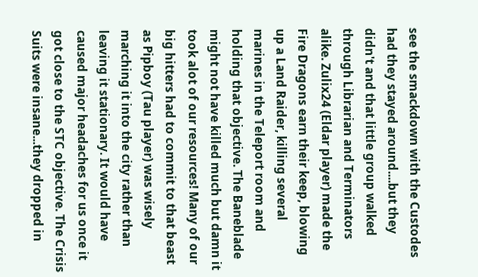see the smackdown with the Custodes had they stayed around....but they didn't and that little group walked through Librarian and Terminators alike. Zulix24 (Eldar player) made the Fire Dragons earn their keep, blowing up a Land Raider, killing several marines in the Teleport room and holding that objective. The Baneblade might not have killed much but damn it took alot of our resources! Many of our big hitters had to commit to that beast as Pipboy (Tau player) was wisely marching it into the city rather than leaving it stationary. It would have caused major headaches for us once it got close to the STC objective. The Crisis Suits were insane...they dropped in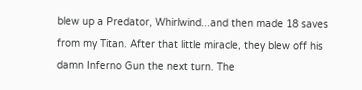blew up a Predator, Whirlwind...and then made 18 saves from my Titan. After that little miracle, they blew off his damn Inferno Gun the next turn. The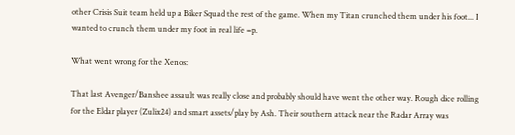other Crisis Suit team held up a Biker Squad the rest of the game. When my Titan crunched them under his foot... I wanted to crunch them under my foot in real life =p.

What went wrong for the Xenos:

That last Avenger/Banshee assault was really close and probably should have went the other way. Rough dice rolling for the Eldar player (Zulix24) and smart assets/play by Ash. Their southern attack near the Radar Array was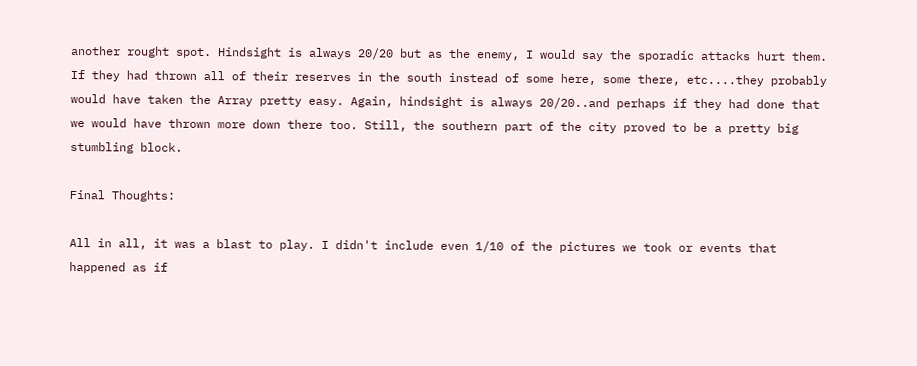another rought spot. Hindsight is always 20/20 but as the enemy, I would say the sporadic attacks hurt them. If they had thrown all of their reserves in the south instead of some here, some there, etc....they probably would have taken the Array pretty easy. Again, hindsight is always 20/20..and perhaps if they had done that we would have thrown more down there too. Still, the southern part of the city proved to be a pretty big stumbling block.

Final Thoughts:

All in all, it was a blast to play. I didn't include even 1/10 of the pictures we took or events that happened as if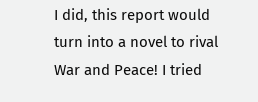I did, this report would turn into a novel to rival War and Peace! I tried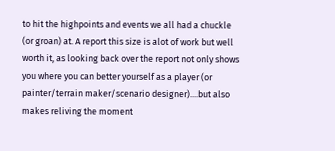to hit the highpoints and events we all had a chuckle (or groan) at. A report this size is alot of work but well worth it, as looking back over the report not only shows you where you can better yourself as a player (or painter/terrain maker/scenario designer)....but also makes reliving the moment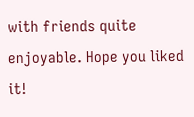with friends quite enjoyable. Hope you liked it!